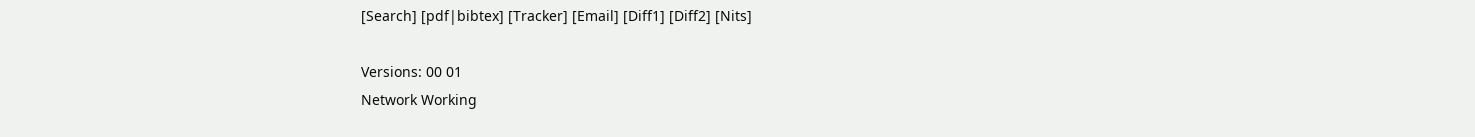[Search] [pdf|bibtex] [Tracker] [Email] [Diff1] [Diff2] [Nits]

Versions: 00 01
Network Working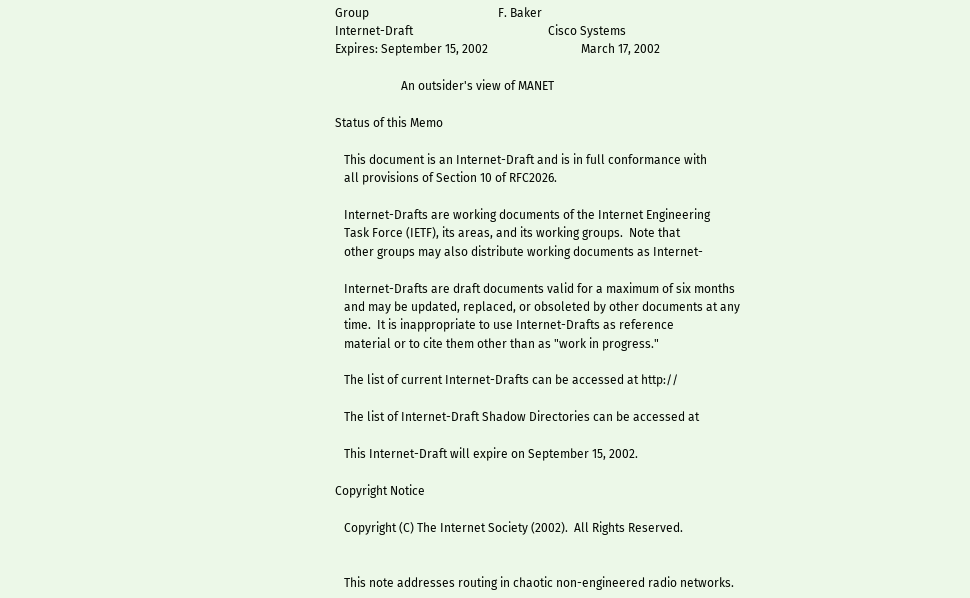Group                                           F. Baker
Internet-Draft                                             Cisco Systems
Expires: September 15, 2002                               March 17, 2002

                      An outsider's view of MANET

Status of this Memo

   This document is an Internet-Draft and is in full conformance with
   all provisions of Section 10 of RFC2026.

   Internet-Drafts are working documents of the Internet Engineering
   Task Force (IETF), its areas, and its working groups.  Note that
   other groups may also distribute working documents as Internet-

   Internet-Drafts are draft documents valid for a maximum of six months
   and may be updated, replaced, or obsoleted by other documents at any
   time.  It is inappropriate to use Internet-Drafts as reference
   material or to cite them other than as "work in progress."

   The list of current Internet-Drafts can be accessed at http://

   The list of Internet-Draft Shadow Directories can be accessed at

   This Internet-Draft will expire on September 15, 2002.

Copyright Notice

   Copyright (C) The Internet Society (2002).  All Rights Reserved.


   This note addresses routing in chaotic non-engineered radio networks.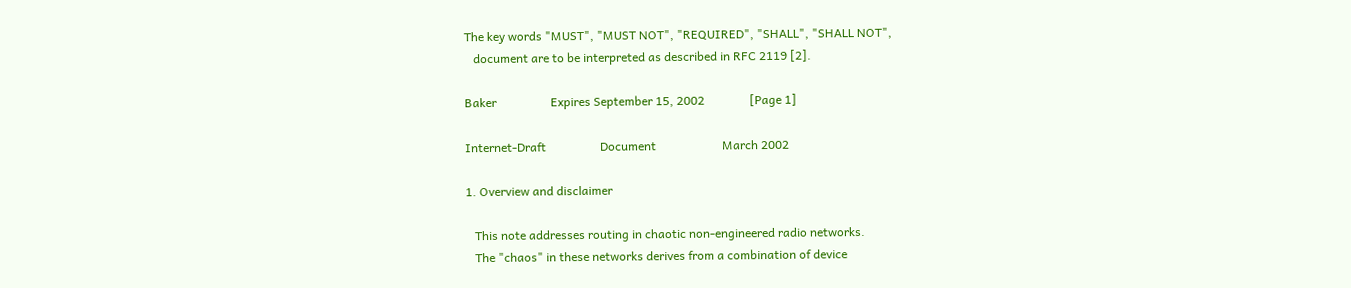The key words "MUST", "MUST NOT", "REQUIRED", "SHALL", "SHALL NOT",
   document are to be interpreted as described in RFC 2119 [2].

Baker                  Expires September 15, 2002               [Page 1]

Internet-Draft                  Document                      March 2002

1. Overview and disclaimer

   This note addresses routing in chaotic non-engineered radio networks.
   The "chaos" in these networks derives from a combination of device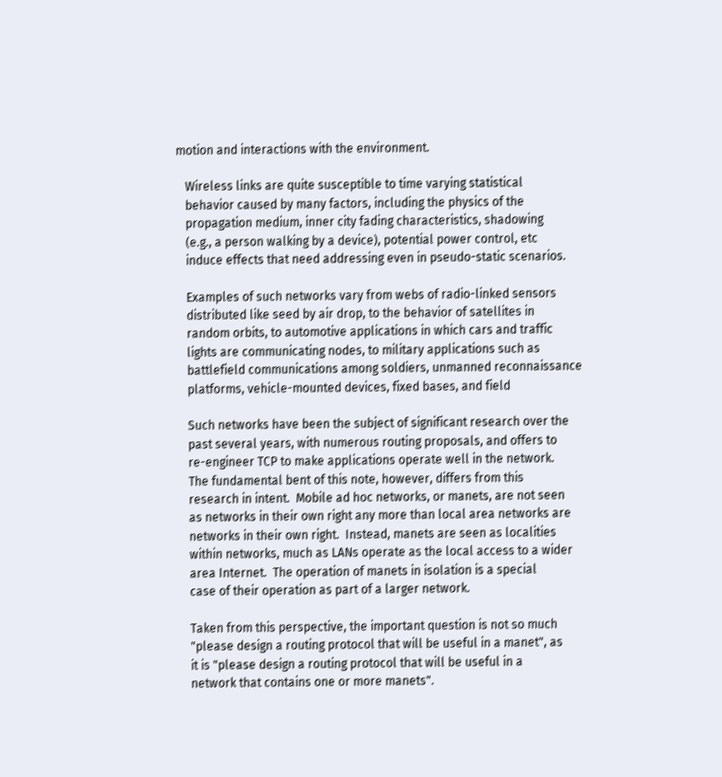motion and interactions with the environment.

   Wireless links are quite susceptible to time varying statistical
   behavior caused by many factors, including the physics of the
   propagation medium, inner city fading characteristics, shadowing
   (e.g., a person walking by a device), potential power control, etc
   induce effects that need addressing even in pseudo-static scenarios.

   Examples of such networks vary from webs of radio-linked sensors
   distributed like seed by air drop, to the behavior of satellites in
   random orbits, to automotive applications in which cars and traffic
   lights are communicating nodes, to military applications such as
   battlefield communications among soldiers, unmanned reconnaissance
   platforms, vehicle-mounted devices, fixed bases, and field

   Such networks have been the subject of significant research over the
   past several years, with numerous routing proposals, and offers to
   re-engineer TCP to make applications operate well in the network.
   The fundamental bent of this note, however, differs from this
   research in intent.  Mobile ad hoc networks, or manets, are not seen
   as networks in their own right any more than local area networks are
   networks in their own right.  Instead, manets are seen as localities
   within networks, much as LANs operate as the local access to a wider
   area Internet.  The operation of manets in isolation is a special
   case of their operation as part of a larger network.

   Taken from this perspective, the important question is not so much
   "please design a routing protocol that will be useful in a manet", as
   it is "please design a routing protocol that will be useful in a
   network that contains one or more manets".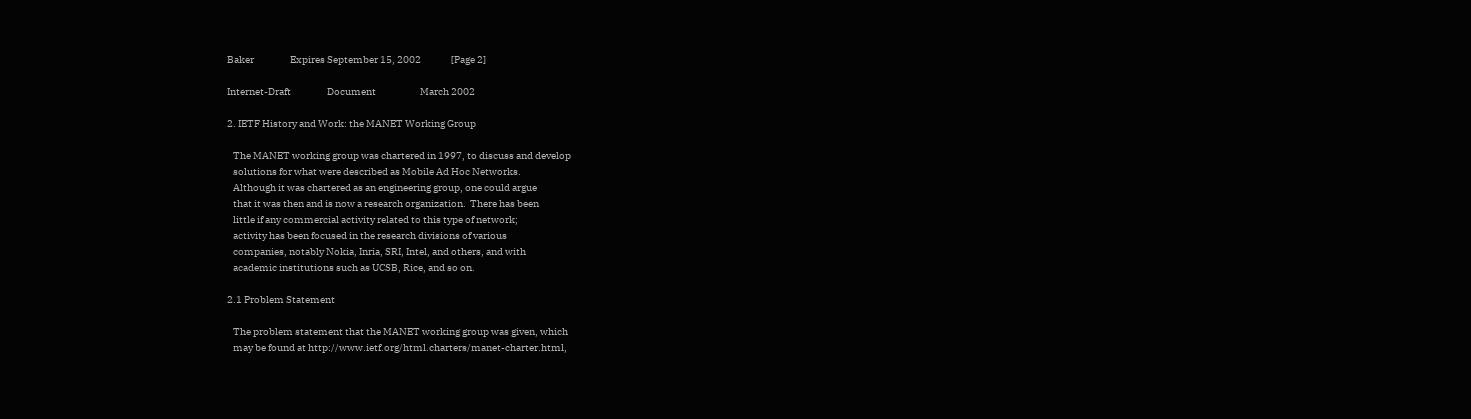Baker                  Expires September 15, 2002               [Page 2]

Internet-Draft                  Document                      March 2002

2. IETF History and Work: the MANET Working Group

   The MANET working group was chartered in 1997, to discuss and develop
   solutions for what were described as Mobile Ad Hoc Networks.
   Although it was chartered as an engineering group, one could argue
   that it was then and is now a research organization.  There has been
   little if any commercial activity related to this type of network;
   activity has been focused in the research divisions of various
   companies, notably Nokia, Inria, SRI, Intel, and others, and with
   academic institutions such as UCSB, Rice, and so on.

2.1 Problem Statement

   The problem statement that the MANET working group was given, which
   may be found at http://www.ietf.org/html.charters/manet-charter.html,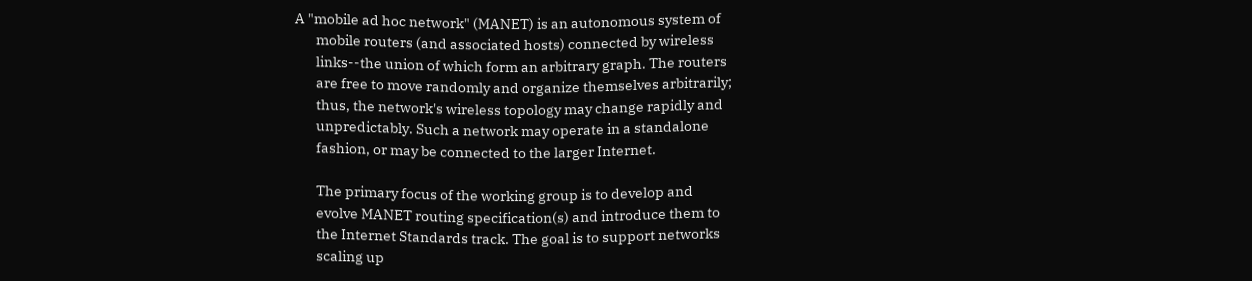A "mobile ad hoc network" (MANET) is an autonomous system of
       mobile routers (and associated hosts) connected by wireless
       links--the union of which form an arbitrary graph. The routers
       are free to move randomly and organize themselves arbitrarily;
       thus, the network's wireless topology may change rapidly and
       unpredictably. Such a network may operate in a standalone
       fashion, or may be connected to the larger Internet.

       The primary focus of the working group is to develop and
       evolve MANET routing specification(s) and introduce them to
       the Internet Standards track. The goal is to support networks
       scaling up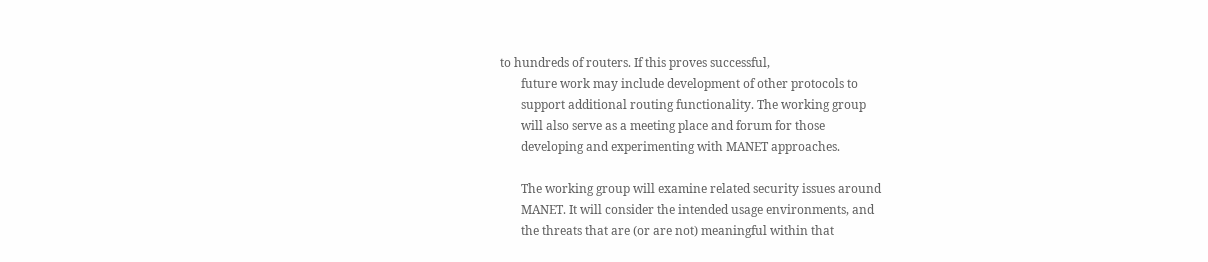to hundreds of routers. If this proves successful,
       future work may include development of other protocols to
       support additional routing functionality. The working group
       will also serve as a meeting place and forum for those
       developing and experimenting with MANET approaches.

       The working group will examine related security issues around
       MANET. It will consider the intended usage environments, and
       the threats that are (or are not) meaningful within that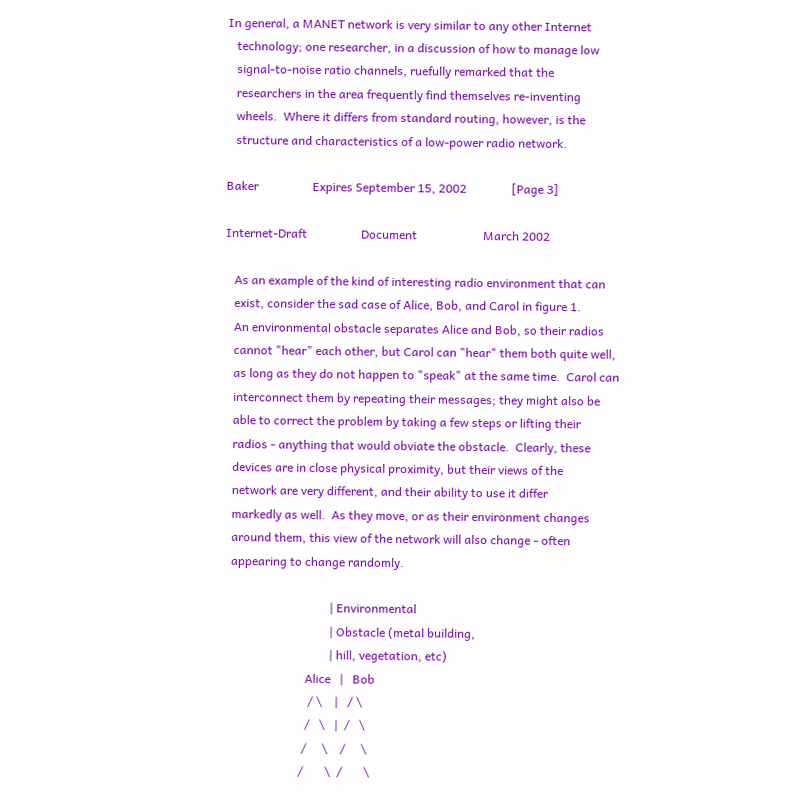In general, a MANET network is very similar to any other Internet
   technology; one researcher, in a discussion of how to manage low
   signal-to-noise ratio channels, ruefully remarked that the
   researchers in the area frequently find themselves re-inventing
   wheels.  Where it differs from standard routing, however, is the
   structure and characteristics of a low-power radio network.

Baker                  Expires September 15, 2002               [Page 3]

Internet-Draft                  Document                      March 2002

   As an example of the kind of interesting radio environment that can
   exist, consider the sad case of Alice, Bob, and Carol in figure 1.
   An environmental obstacle separates Alice and Bob, so their radios
   cannot "hear" each other, but Carol can "hear" them both quite well,
   as long as they do not happen to "speak" at the same time.  Carol can
   interconnect them by repeating their messages; they might also be
   able to correct the problem by taking a few steps or lifting their
   radios - anything that would obviate the obstacle.  Clearly, these
   devices are in close physical proximity, but their views of the
   network are very different, and their ability to use it differ
   markedly as well.  As they move, or as their environment changes
   around them, this view of the network will also change - often
   appearing to change randomly.

                                    | Environmental
                                    | Obstacle (metal building,
                                    | hill, vegetation, etc)
                            Alice   |   Bob
                             / \    |   / \
                            /   \   |  /   \
                           /     \    /     \
                          /       \  /       \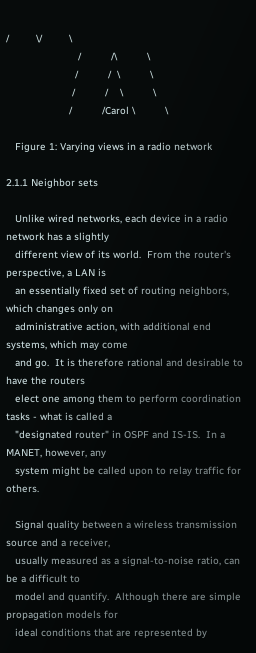/         \/         \
                        /          /\          \
                       /          /  \          \
                      /          /    \          \
                     /          /Carol \          \

   Figure 1: Varying views in a radio network

2.1.1 Neighbor sets

   Unlike wired networks, each device in a radio network has a slightly
   different view of its world.  From the router's perspective, a LAN is
   an essentially fixed set of routing neighbors, which changes only on
   administrative action, with additional end systems, which may come
   and go.  It is therefore rational and desirable to have the routers
   elect one among them to perform coordination tasks - what is called a
   "designated router" in OSPF and IS-IS.  In a MANET, however, any
   system might be called upon to relay traffic for others.

   Signal quality between a wireless transmission source and a receiver,
   usually measured as a signal-to-noise ratio, can be a difficult to
   model and quantify.  Although there are simple propagation models for
   ideal conditions that are represented by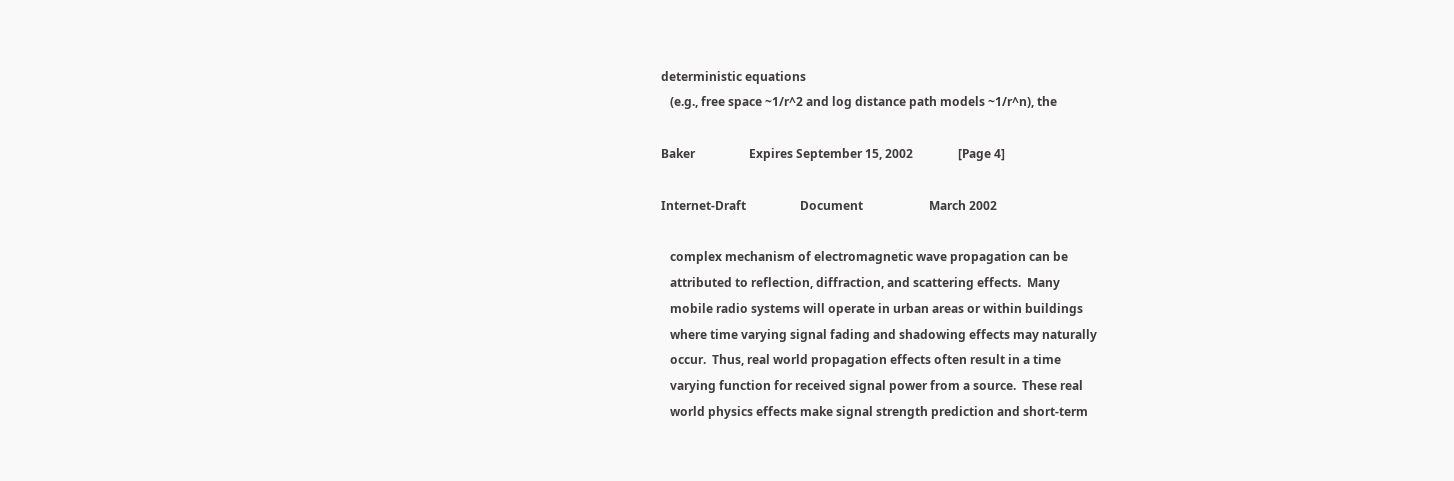deterministic equations
   (e.g., free space ~1/r^2 and log distance path models ~1/r^n), the

Baker                  Expires September 15, 2002               [Page 4]

Internet-Draft                  Document                      March 2002

   complex mechanism of electromagnetic wave propagation can be
   attributed to reflection, diffraction, and scattering effects.  Many
   mobile radio systems will operate in urban areas or within buildings
   where time varying signal fading and shadowing effects may naturally
   occur.  Thus, real world propagation effects often result in a time
   varying function for received signal power from a source.  These real
   world physics effects make signal strength prediction and short-term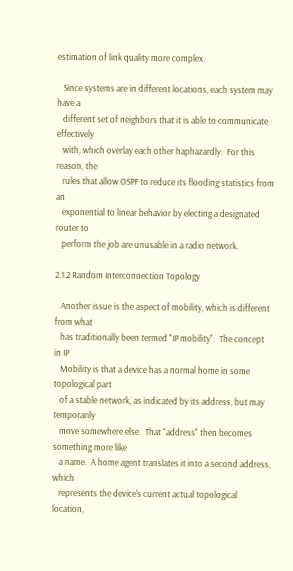estimation of link quality more complex.

   Since systems are in different locations, each system may have a
   different set of neighbors that it is able to communicate effectively
   with, which overlay each other haphazardly.  For this reason, the
   rules that allow OSPF to reduce its flooding statistics from an
   exponential to linear behavior by electing a designated router to
   perform the job are unusable in a radio network.

2.1.2 Random Interconnection Topology

   Another issue is the aspect of mobility, which is different from what
   has traditionally been termed "IP mobility".  The concept in IP
   Mobility is that a device has a normal home in some topological part
   of a stable network, as indicated by its address, but may temporarily
   move somewhere else.  That "address" then becomes something more like
   a name.  A home agent translates it into a second address, which
   represents the device's current actual topological location,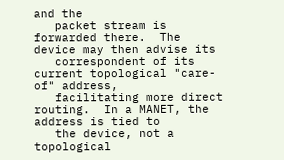and the
   packet stream is forwarded there.  The device may then advise its
   correspondent of its current topological "care-of" address,
   facilitating more direct routing.  In a MANET, the address is tied to
   the device, not a topological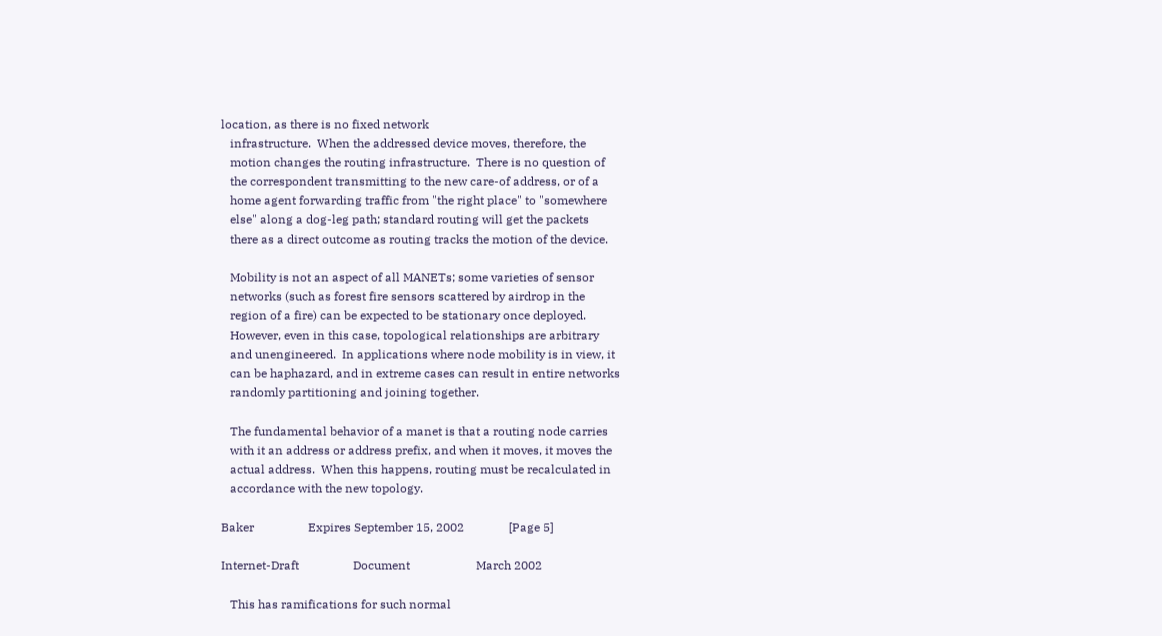location, as there is no fixed network
   infrastructure.  When the addressed device moves, therefore, the
   motion changes the routing infrastructure.  There is no question of
   the correspondent transmitting to the new care-of address, or of a
   home agent forwarding traffic from "the right place" to "somewhere
   else" along a dog-leg path; standard routing will get the packets
   there as a direct outcome as routing tracks the motion of the device.

   Mobility is not an aspect of all MANETs; some varieties of sensor
   networks (such as forest fire sensors scattered by airdrop in the
   region of a fire) can be expected to be stationary once deployed.
   However, even in this case, topological relationships are arbitrary
   and unengineered.  In applications where node mobility is in view, it
   can be haphazard, and in extreme cases can result in entire networks
   randomly partitioning and joining together.

   The fundamental behavior of a manet is that a routing node carries
   with it an address or address prefix, and when it moves, it moves the
   actual address.  When this happens, routing must be recalculated in
   accordance with the new topology.

Baker                  Expires September 15, 2002               [Page 5]

Internet-Draft                  Document                      March 2002

   This has ramifications for such normal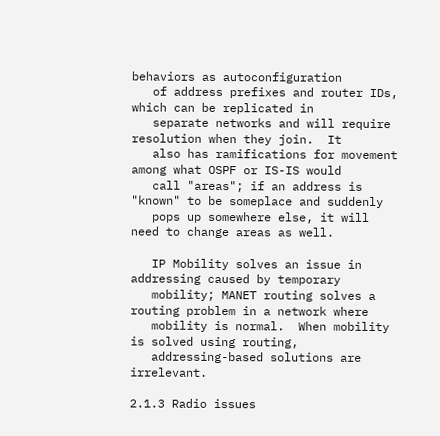behaviors as autoconfiguration
   of address prefixes and router IDs, which can be replicated in
   separate networks and will require resolution when they join.  It
   also has ramifications for movement among what OSPF or IS-IS would
   call "areas"; if an address is "known" to be someplace and suddenly
   pops up somewhere else, it will need to change areas as well.

   IP Mobility solves an issue in addressing caused by temporary
   mobility; MANET routing solves a routing problem in a network where
   mobility is normal.  When mobility is solved using routing,
   addressing-based solutions are irrelevant.

2.1.3 Radio issues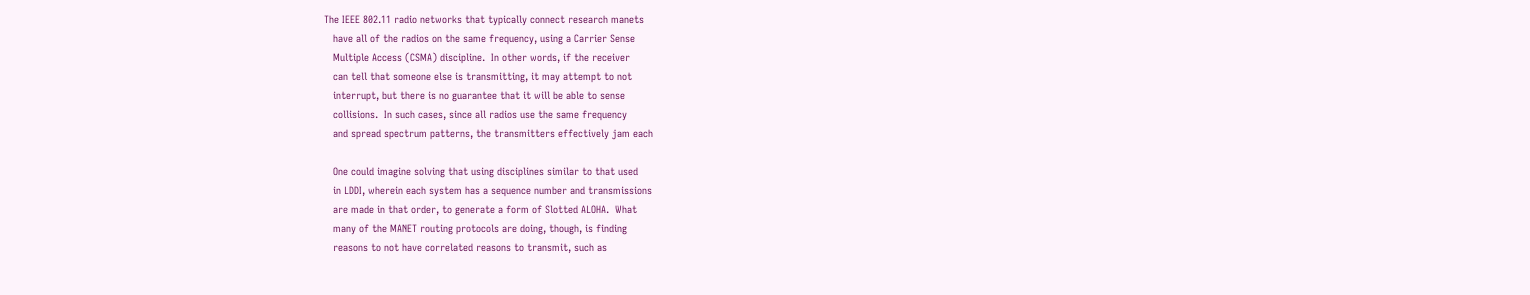The IEEE 802.11 radio networks that typically connect research manets
   have all of the radios on the same frequency, using a Carrier Sense
   Multiple Access (CSMA) discipline.  In other words, if the receiver
   can tell that someone else is transmitting, it may attempt to not
   interrupt, but there is no guarantee that it will be able to sense
   collisions.  In such cases, since all radios use the same frequency
   and spread spectrum patterns, the transmitters effectively jam each

   One could imagine solving that using disciplines similar to that used
   in LDDI, wherein each system has a sequence number and transmissions
   are made in that order, to generate a form of Slotted ALOHA.  What
   many of the MANET routing protocols are doing, though, is finding
   reasons to not have correlated reasons to transmit, such as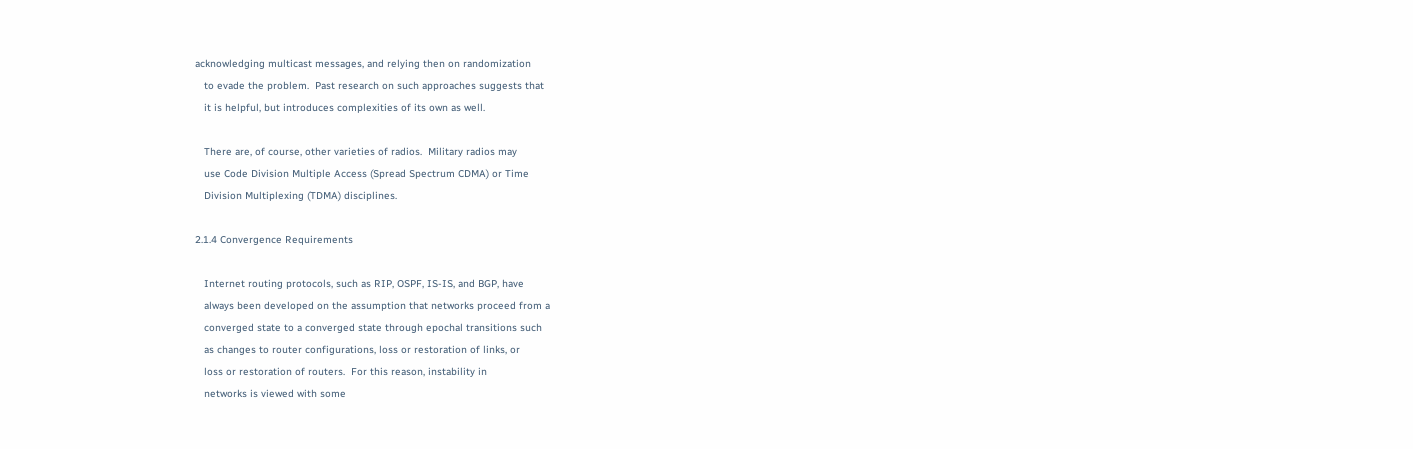acknowledging multicast messages, and relying then on randomization
   to evade the problem.  Past research on such approaches suggests that
   it is helpful, but introduces complexities of its own as well.

   There are, of course, other varieties of radios.  Military radios may
   use Code Division Multiple Access (Spread Spectrum CDMA) or Time
   Division Multiplexing (TDMA) disciplines.

2.1.4 Convergence Requirements

   Internet routing protocols, such as RIP, OSPF, IS-IS, and BGP, have
   always been developed on the assumption that networks proceed from a
   converged state to a converged state through epochal transitions such
   as changes to router configurations, loss or restoration of links, or
   loss or restoration of routers.  For this reason, instability in
   networks is viewed with some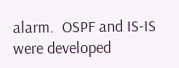alarm.  OSPF and IS-IS were developed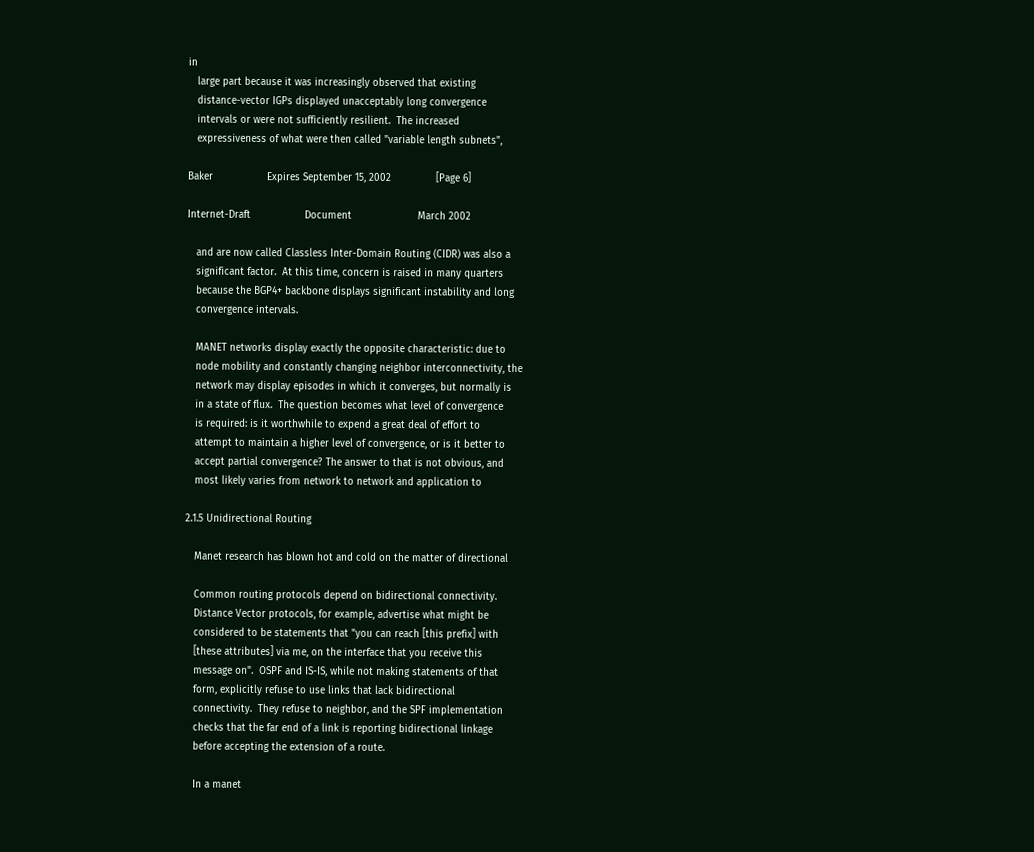in
   large part because it was increasingly observed that existing
   distance-vector IGPs displayed unacceptably long convergence
   intervals or were not sufficiently resilient.  The increased
   expressiveness of what were then called "variable length subnets",

Baker                  Expires September 15, 2002               [Page 6]

Internet-Draft                  Document                      March 2002

   and are now called Classless Inter-Domain Routing (CIDR) was also a
   significant factor.  At this time, concern is raised in many quarters
   because the BGP4+ backbone displays significant instability and long
   convergence intervals.

   MANET networks display exactly the opposite characteristic: due to
   node mobility and constantly changing neighbor interconnectivity, the
   network may display episodes in which it converges, but normally is
   in a state of flux.  The question becomes what level of convergence
   is required: is it worthwhile to expend a great deal of effort to
   attempt to maintain a higher level of convergence, or is it better to
   accept partial convergence? The answer to that is not obvious, and
   most likely varies from network to network and application to

2.1.5 Unidirectional Routing

   Manet research has blown hot and cold on the matter of directional

   Common routing protocols depend on bidirectional connectivity.
   Distance Vector protocols, for example, advertise what might be
   considered to be statements that "you can reach [this prefix] with
   [these attributes] via me, on the interface that you receive this
   message on".  OSPF and IS-IS, while not making statements of that
   form, explicitly refuse to use links that lack bidirectional
   connectivity.  They refuse to neighbor, and the SPF implementation
   checks that the far end of a link is reporting bidirectional linkage
   before accepting the extension of a route.

   In a manet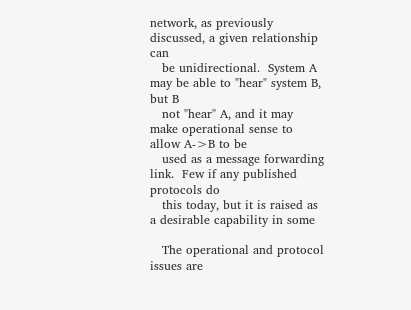network, as previously discussed, a given relationship can
   be unidirectional.  System A may be able to "hear" system B, but B
   not "hear" A, and it may make operational sense to allow A->B to be
   used as a message forwarding link.  Few if any published protocols do
   this today, but it is raised as a desirable capability in some

   The operational and protocol issues are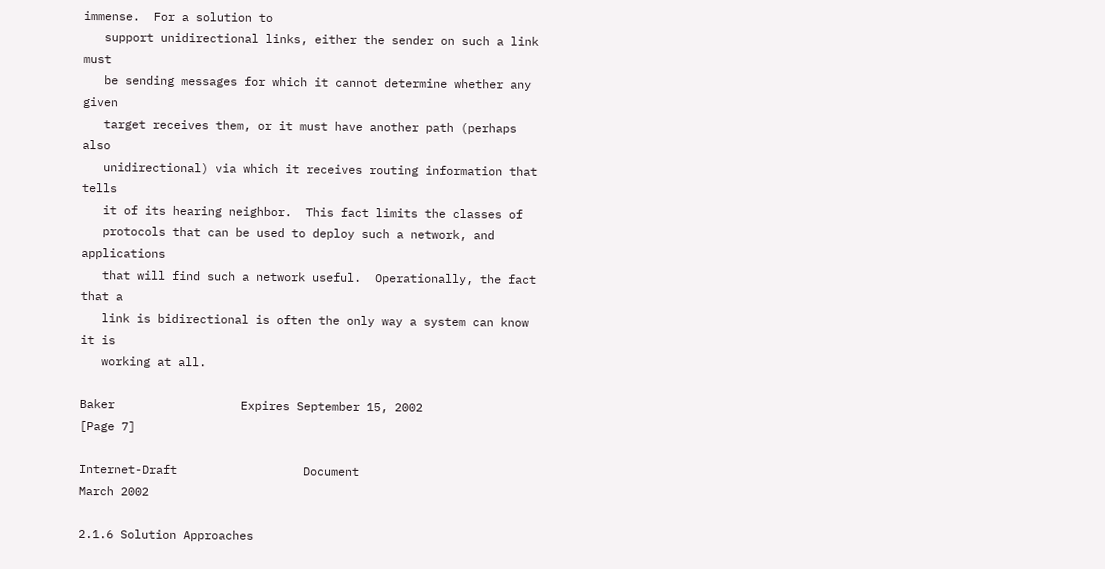immense.  For a solution to
   support unidirectional links, either the sender on such a link must
   be sending messages for which it cannot determine whether any given
   target receives them, or it must have another path (perhaps also
   unidirectional) via which it receives routing information that tells
   it of its hearing neighbor.  This fact limits the classes of
   protocols that can be used to deploy such a network, and applications
   that will find such a network useful.  Operationally, the fact that a
   link is bidirectional is often the only way a system can know it is
   working at all.

Baker                  Expires September 15, 2002               [Page 7]

Internet-Draft                  Document                      March 2002

2.1.6 Solution Approaches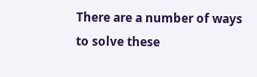There are a number of ways to solve these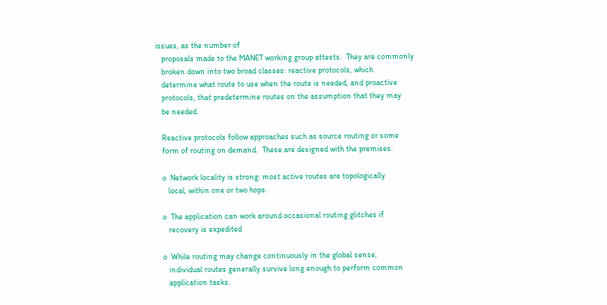issues, as the number of
   proposals made to the MANET working group attests.  They are commonly
   broken down into two broad classes: reactive protocols, which
   determine what route to use when the route is needed, and proactive
   protocols, that predetermine routes on the assumption that they may
   be needed.

   Reactive protocols follow approaches such as source routing or some
   form of routing on demand.  These are designed with the premises:

   o  Network locality is strong: most active routes are topologically
      local, within one or two hops.

   o  The application can work around occasional routing glitches if
      recovery is expedited

   o  While routing may change continuously in the global sense,
      individual routes generally survive long enough to perform common
      application tasks.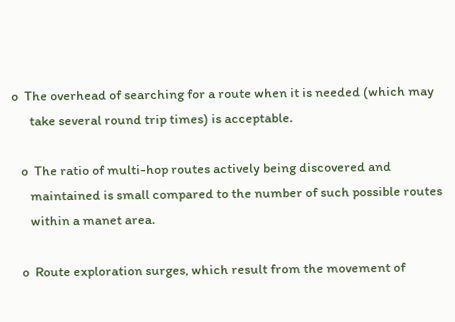o  The overhead of searching for a route when it is needed (which may
      take several round trip times) is acceptable.

   o  The ratio of multi-hop routes actively being discovered and
      maintained is small compared to the number of such possible routes
      within a manet area.

   o  Route exploration surges, which result from the movement of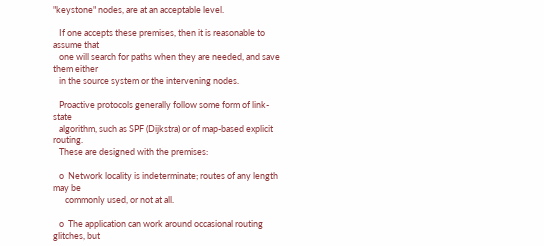"keystone" nodes, are at an acceptable level.

   If one accepts these premises, then it is reasonable to assume that
   one will search for paths when they are needed, and save them either
   in the source system or the intervening nodes.

   Proactive protocols generally follow some form of link-state
   algorithm, such as SPF (Dijkstra) or of map-based explicit routing.
   These are designed with the premises:

   o  Network locality is indeterminate; routes of any length may be
      commonly used, or not at all.

   o  The application can work around occasional routing glitches, but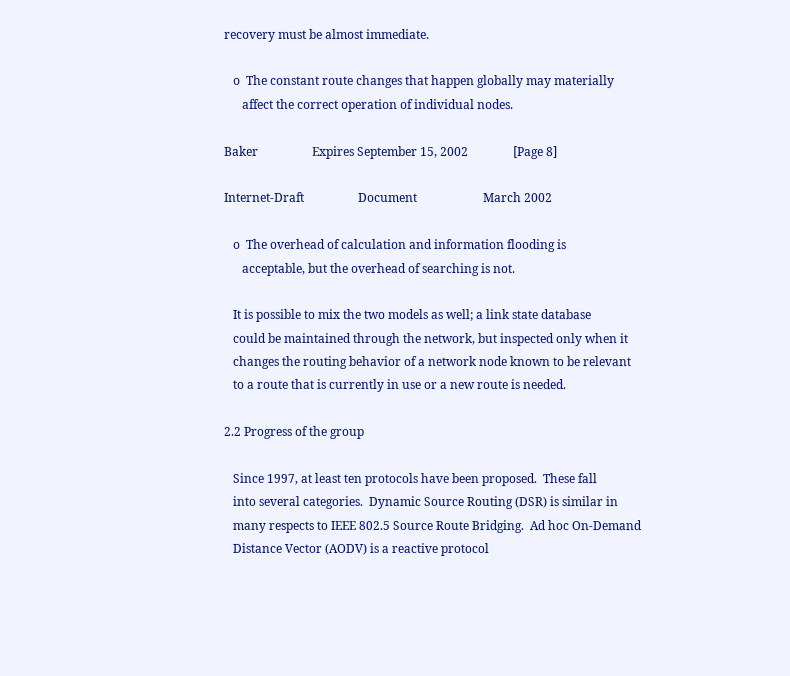recovery must be almost immediate.

   o  The constant route changes that happen globally may materially
      affect the correct operation of individual nodes.

Baker                  Expires September 15, 2002               [Page 8]

Internet-Draft                  Document                      March 2002

   o  The overhead of calculation and information flooding is
      acceptable, but the overhead of searching is not.

   It is possible to mix the two models as well; a link state database
   could be maintained through the network, but inspected only when it
   changes the routing behavior of a network node known to be relevant
   to a route that is currently in use or a new route is needed.

2.2 Progress of the group

   Since 1997, at least ten protocols have been proposed.  These fall
   into several categories.  Dynamic Source Routing (DSR) is similar in
   many respects to IEEE 802.5 Source Route Bridging.  Ad hoc On-Demand
   Distance Vector (AODV) is a reactive protocol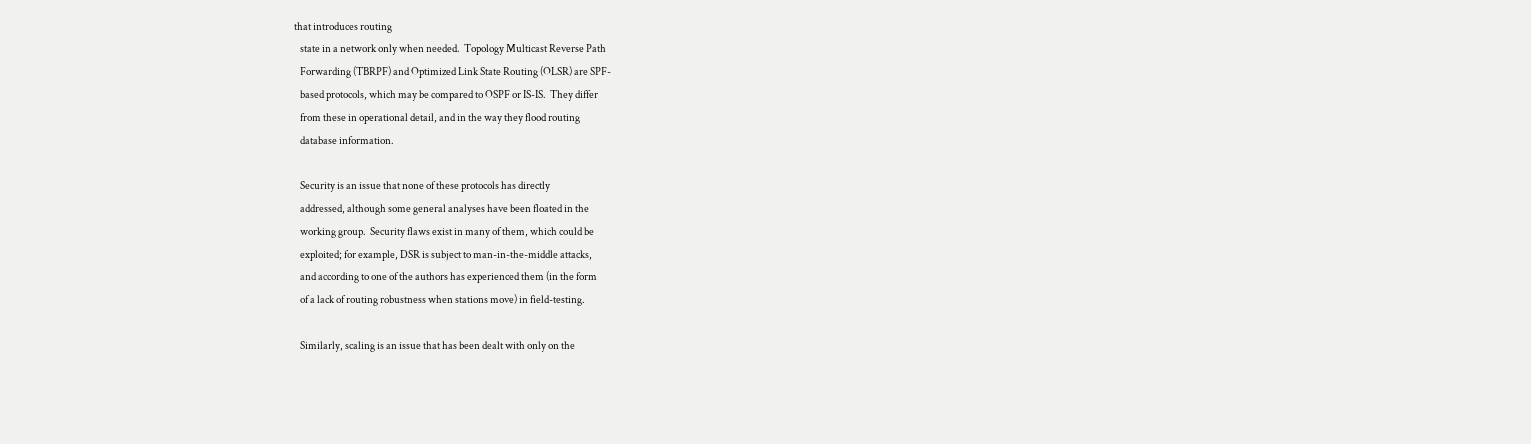that introduces routing
   state in a network only when needed.  Topology Multicast Reverse Path
   Forwarding (TBRPF) and Optimized Link State Routing (OLSR) are SPF-
   based protocols, which may be compared to OSPF or IS-IS.  They differ
   from these in operational detail, and in the way they flood routing
   database information.

   Security is an issue that none of these protocols has directly
   addressed, although some general analyses have been floated in the
   working group.  Security flaws exist in many of them, which could be
   exploited; for example, DSR is subject to man-in-the-middle attacks,
   and according to one of the authors has experienced them (in the form
   of a lack of routing robustness when stations move) in field-testing.

   Similarly, scaling is an issue that has been dealt with only on the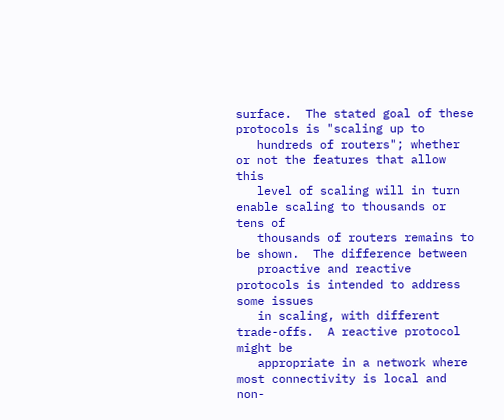surface.  The stated goal of these protocols is "scaling up to
   hundreds of routers"; whether or not the features that allow this
   level of scaling will in turn enable scaling to thousands or tens of
   thousands of routers remains to be shown.  The difference between
   proactive and reactive protocols is intended to address some issues
   in scaling, with different trade-offs.  A reactive protocol might be
   appropriate in a network where most connectivity is local and non-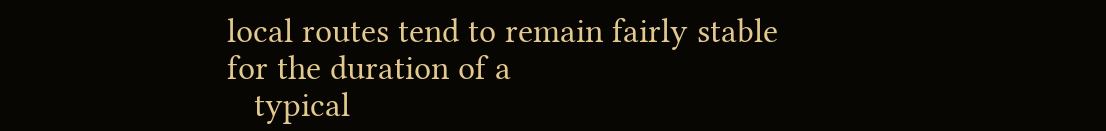local routes tend to remain fairly stable for the duration of a
   typical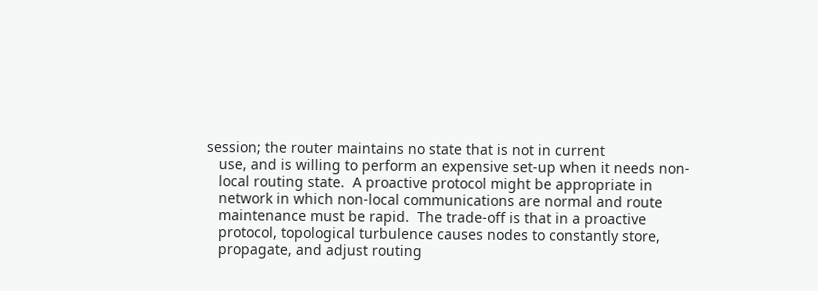session; the router maintains no state that is not in current
   use, and is willing to perform an expensive set-up when it needs non-
   local routing state.  A proactive protocol might be appropriate in
   network in which non-local communications are normal and route
   maintenance must be rapid.  The trade-off is that in a proactive
   protocol, topological turbulence causes nodes to constantly store,
   propagate, and adjust routing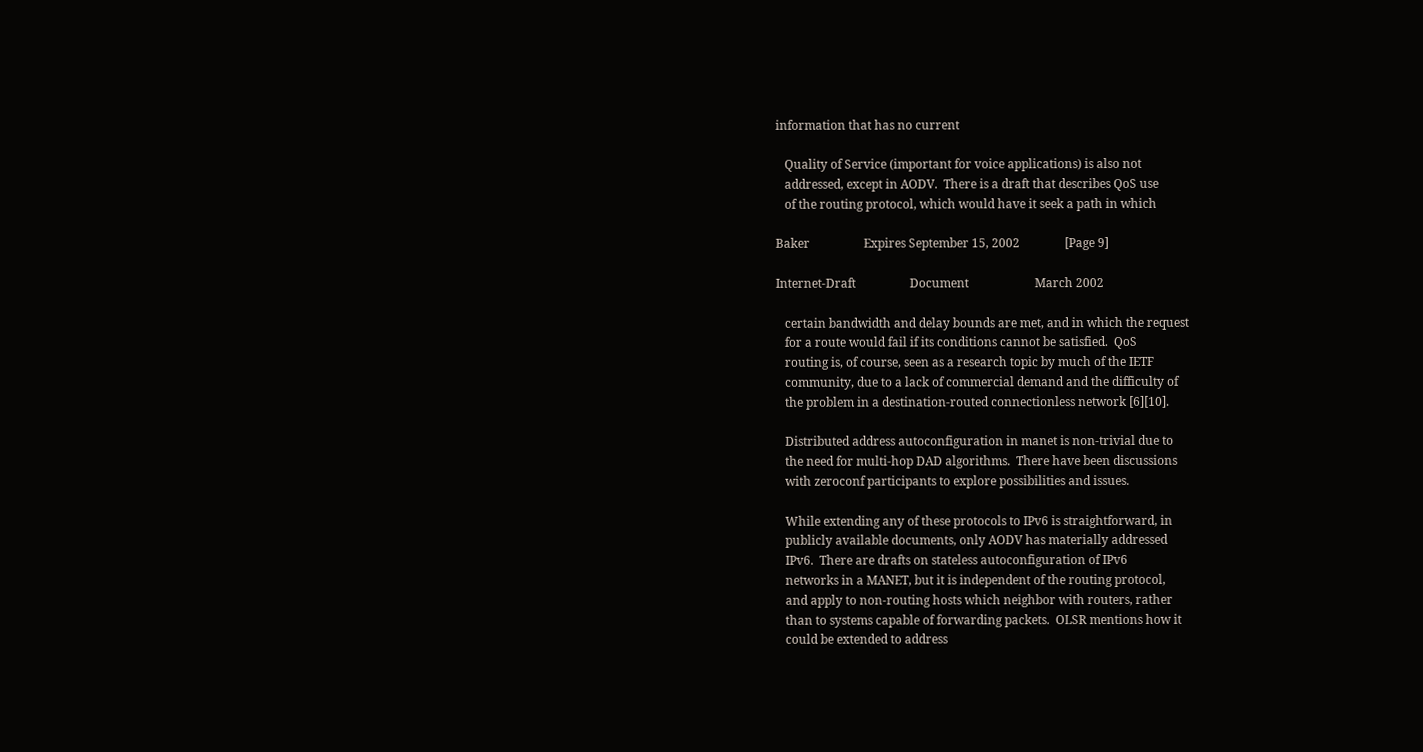information that has no current

   Quality of Service (important for voice applications) is also not
   addressed, except in AODV.  There is a draft that describes QoS use
   of the routing protocol, which would have it seek a path in which

Baker                  Expires September 15, 2002               [Page 9]

Internet-Draft                  Document                      March 2002

   certain bandwidth and delay bounds are met, and in which the request
   for a route would fail if its conditions cannot be satisfied.  QoS
   routing is, of course, seen as a research topic by much of the IETF
   community, due to a lack of commercial demand and the difficulty of
   the problem in a destination-routed connectionless network [6][10].

   Distributed address autoconfiguration in manet is non-trivial due to
   the need for multi-hop DAD algorithms.  There have been discussions
   with zeroconf participants to explore possibilities and issues.

   While extending any of these protocols to IPv6 is straightforward, in
   publicly available documents, only AODV has materially addressed
   IPv6.  There are drafts on stateless autoconfiguration of IPv6
   networks in a MANET, but it is independent of the routing protocol,
   and apply to non-routing hosts which neighbor with routers, rather
   than to systems capable of forwarding packets.  OLSR mentions how it
   could be extended to address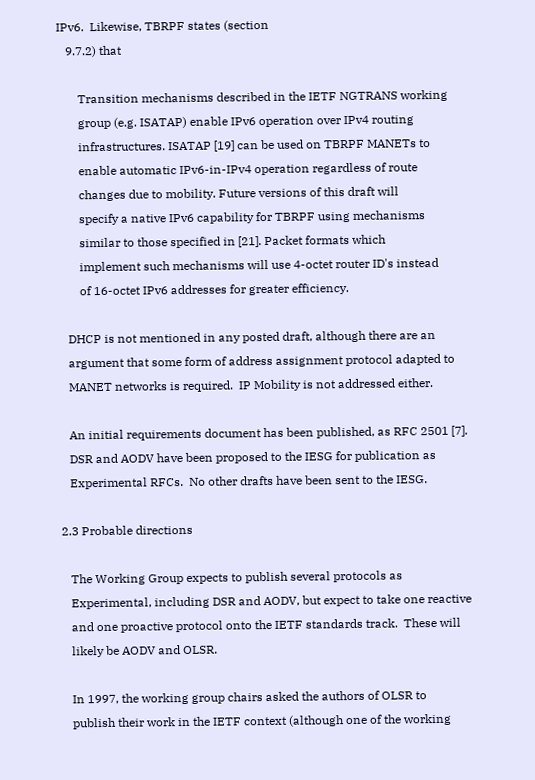IPv6.  Likewise, TBRPF states (section
   9.7.2) that

       Transition mechanisms described in the IETF NGTRANS working
       group (e.g. ISATAP) enable IPv6 operation over IPv4 routing
       infrastructures. ISATAP [19] can be used on TBRPF MANETs to
       enable automatic IPv6-in-IPv4 operation regardless of route
       changes due to mobility. Future versions of this draft will
       specify a native IPv6 capability for TBRPF using mechanisms
       similar to those specified in [21]. Packet formats which
       implement such mechanisms will use 4-octet router ID's instead
       of 16-octet IPv6 addresses for greater efficiency.

   DHCP is not mentioned in any posted draft, although there are an
   argument that some form of address assignment protocol adapted to
   MANET networks is required.  IP Mobility is not addressed either.

   An initial requirements document has been published, as RFC 2501 [7].
   DSR and AODV have been proposed to the IESG for publication as
   Experimental RFCs.  No other drafts have been sent to the IESG.

2.3 Probable directions

   The Working Group expects to publish several protocols as
   Experimental, including DSR and AODV, but expect to take one reactive
   and one proactive protocol onto the IETF standards track.  These will
   likely be AODV and OLSR.

   In 1997, the working group chairs asked the authors of OLSR to
   publish their work in the IETF context (although one of the working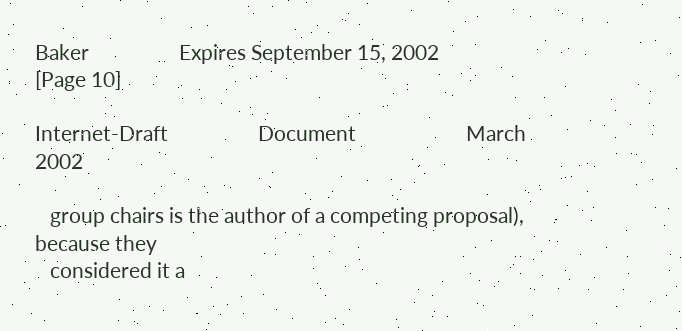Baker                  Expires September 15, 2002              [Page 10]

Internet-Draft                  Document                      March 2002

   group chairs is the author of a competing proposal), because they
   considered it a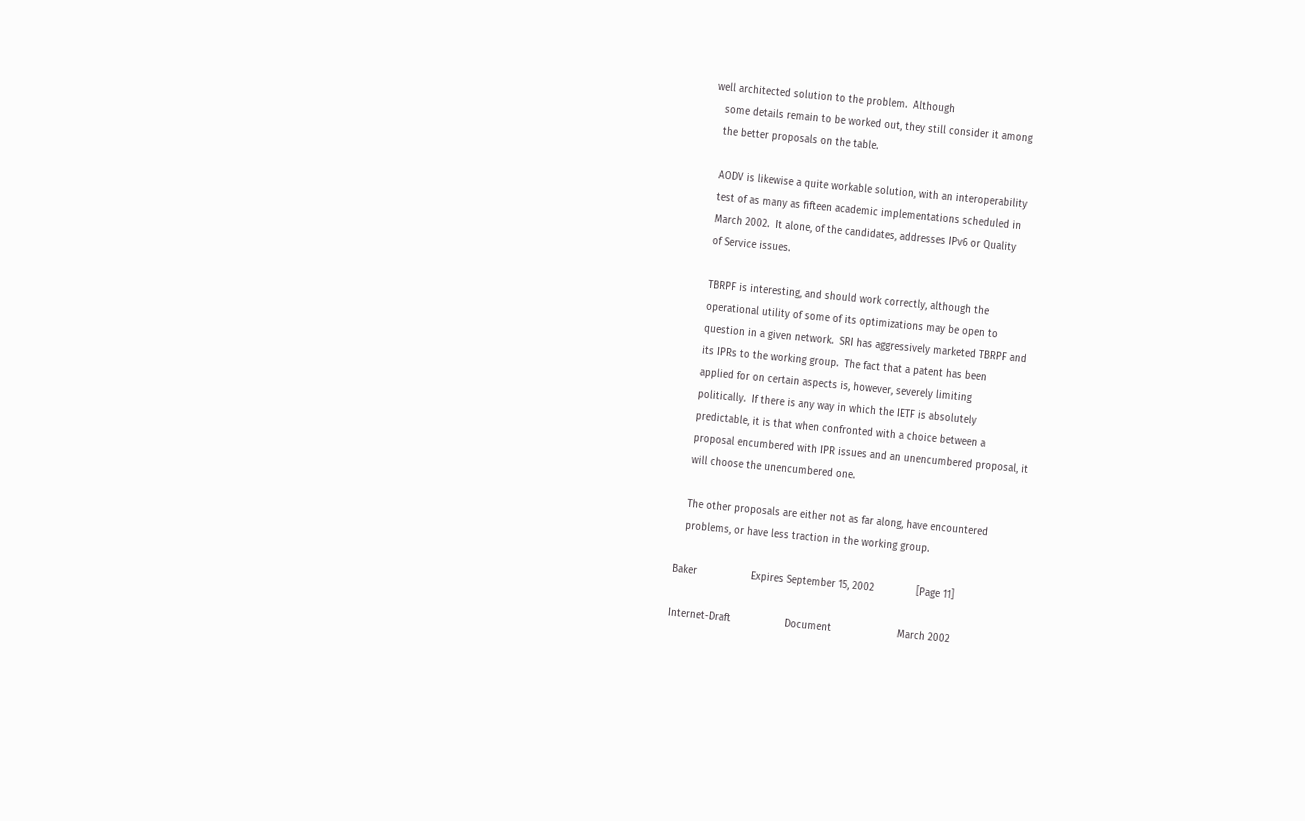well architected solution to the problem.  Although
   some details remain to be worked out, they still consider it among
   the better proposals on the table.

   AODV is likewise a quite workable solution, with an interoperability
   test of as many as fifteen academic implementations scheduled in
   March 2002.  It alone, of the candidates, addresses IPv6 or Quality
   of Service issues.

   TBRPF is interesting, and should work correctly, although the
   operational utility of some of its optimizations may be open to
   question in a given network.  SRI has aggressively marketed TBRPF and
   its IPRs to the working group.  The fact that a patent has been
   applied for on certain aspects is, however, severely limiting
   politically.  If there is any way in which the IETF is absolutely
   predictable, it is that when confronted with a choice between a
   proposal encumbered with IPR issues and an unencumbered proposal, it
   will choose the unencumbered one.

   The other proposals are either not as far along, have encountered
   problems, or have less traction in the working group.

Baker                  Expires September 15, 2002              [Page 11]

Internet-Draft                  Document                      March 2002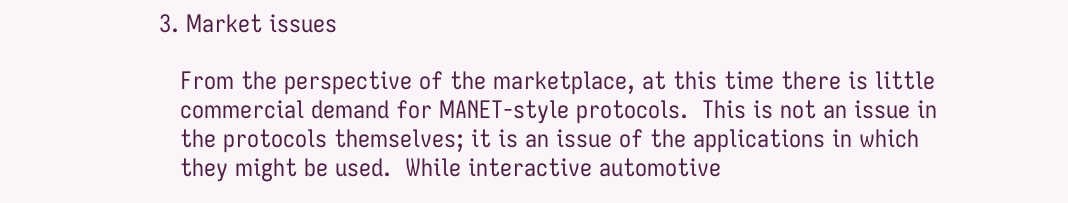3. Market issues

   From the perspective of the marketplace, at this time there is little
   commercial demand for MANET-style protocols.  This is not an issue in
   the protocols themselves; it is an issue of the applications in which
   they might be used.  While interactive automotive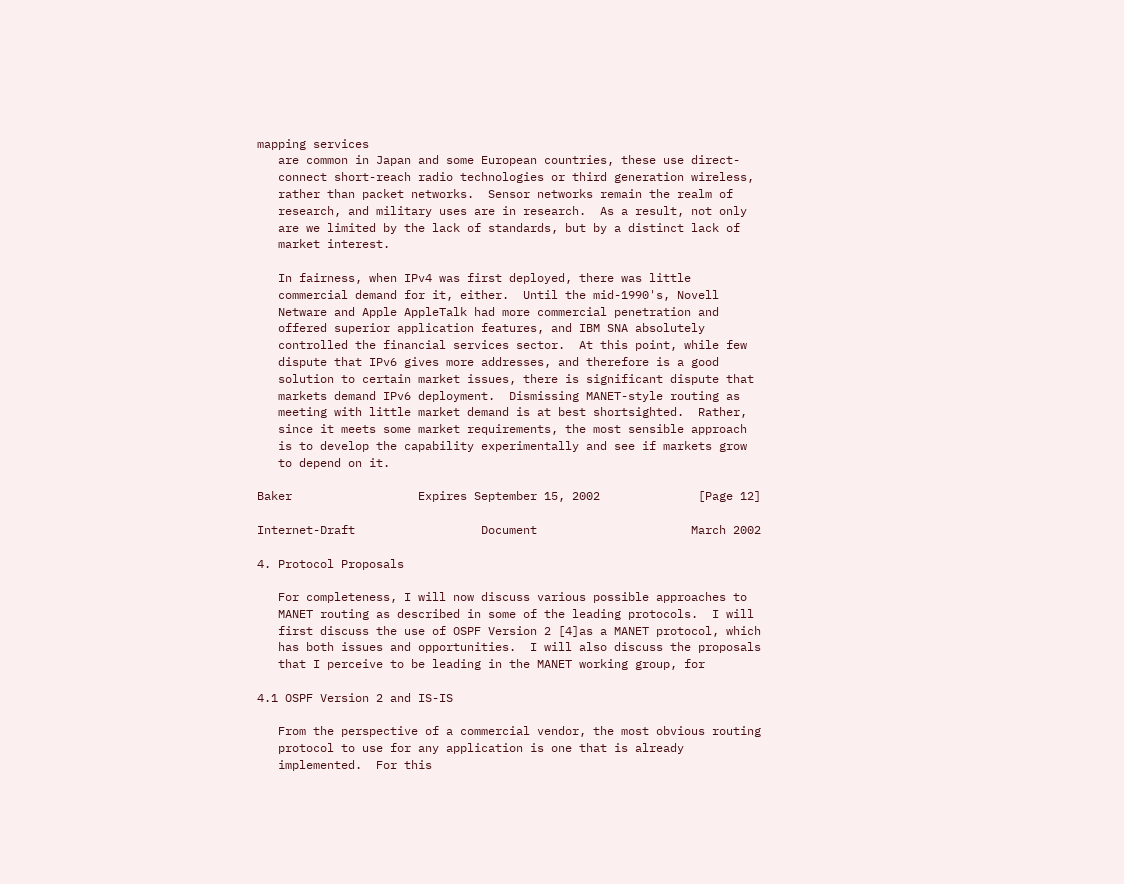mapping services
   are common in Japan and some European countries, these use direct-
   connect short-reach radio technologies or third generation wireless,
   rather than packet networks.  Sensor networks remain the realm of
   research, and military uses are in research.  As a result, not only
   are we limited by the lack of standards, but by a distinct lack of
   market interest.

   In fairness, when IPv4 was first deployed, there was little
   commercial demand for it, either.  Until the mid-1990's, Novell
   Netware and Apple AppleTalk had more commercial penetration and
   offered superior application features, and IBM SNA absolutely
   controlled the financial services sector.  At this point, while few
   dispute that IPv6 gives more addresses, and therefore is a good
   solution to certain market issues, there is significant dispute that
   markets demand IPv6 deployment.  Dismissing MANET-style routing as
   meeting with little market demand is at best shortsighted.  Rather,
   since it meets some market requirements, the most sensible approach
   is to develop the capability experimentally and see if markets grow
   to depend on it.

Baker                  Expires September 15, 2002              [Page 12]

Internet-Draft                  Document                      March 2002

4. Protocol Proposals

   For completeness, I will now discuss various possible approaches to
   MANET routing as described in some of the leading protocols.  I will
   first discuss the use of OSPF Version 2 [4]as a MANET protocol, which
   has both issues and opportunities.  I will also discuss the proposals
   that I perceive to be leading in the MANET working group, for

4.1 OSPF Version 2 and IS-IS

   From the perspective of a commercial vendor, the most obvious routing
   protocol to use for any application is one that is already
   implemented.  For this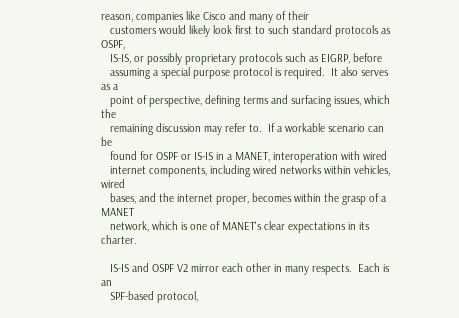reason, companies like Cisco and many of their
   customers would likely look first to such standard protocols as OSPF,
   IS-IS, or possibly proprietary protocols such as EIGRP, before
   assuming a special purpose protocol is required.  It also serves as a
   point of perspective, defining terms and surfacing issues, which the
   remaining discussion may refer to.  If a workable scenario can be
   found for OSPF or IS-IS in a MANET, interoperation with wired
   internet components, including wired networks within vehicles, wired
   bases, and the internet proper, becomes within the grasp of a MANET
   network, which is one of MANET's clear expectations in its charter.

   IS-IS and OSPF V2 mirror each other in many respects.  Each is an
   SPF-based protocol,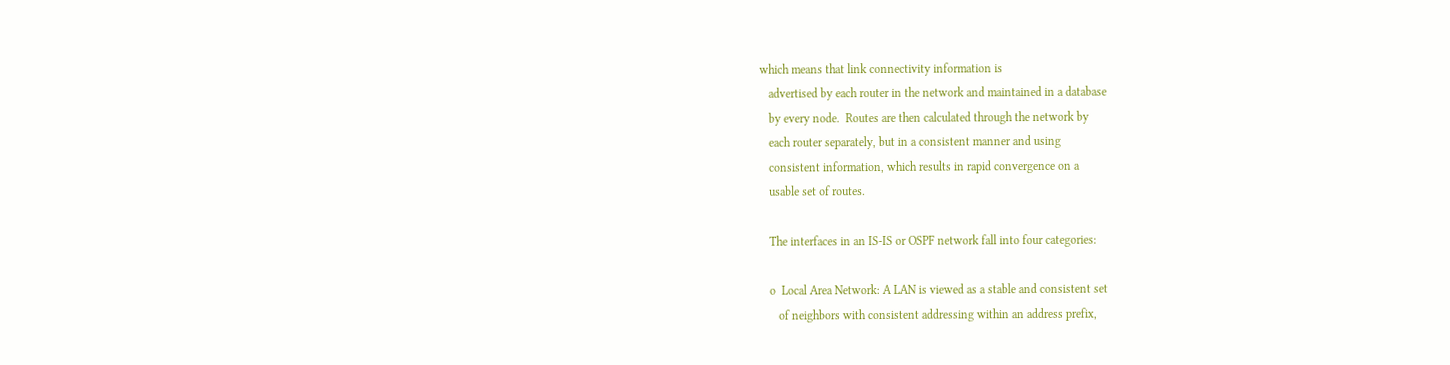which means that link connectivity information is
   advertised by each router in the network and maintained in a database
   by every node.  Routes are then calculated through the network by
   each router separately, but in a consistent manner and using
   consistent information, which results in rapid convergence on a
   usable set of routes.

   The interfaces in an IS-IS or OSPF network fall into four categories:

   o  Local Area Network: A LAN is viewed as a stable and consistent set
      of neighbors with consistent addressing within an address prefix,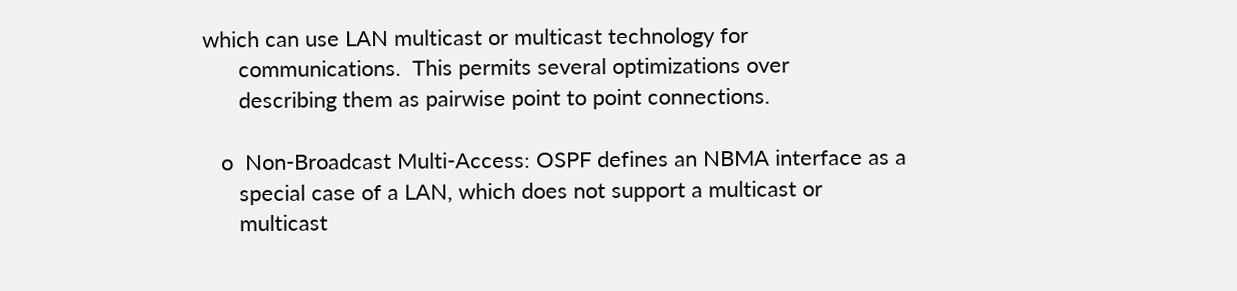which can use LAN multicast or multicast technology for
      communications.  This permits several optimizations over
      describing them as pairwise point to point connections.

   o  Non-Broadcast Multi-Access: OSPF defines an NBMA interface as a
      special case of a LAN, which does not support a multicast or
      multicast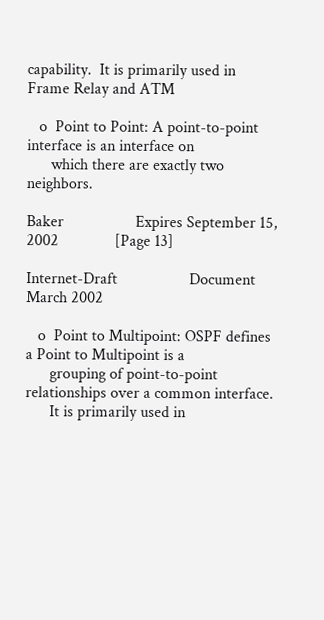capability.  It is primarily used in Frame Relay and ATM

   o  Point to Point: A point-to-point interface is an interface on
      which there are exactly two neighbors.

Baker                  Expires September 15, 2002              [Page 13]

Internet-Draft                  Document                      March 2002

   o  Point to Multipoint: OSPF defines a Point to Multipoint is a
      grouping of point-to-point relationships over a common interface.
      It is primarily used in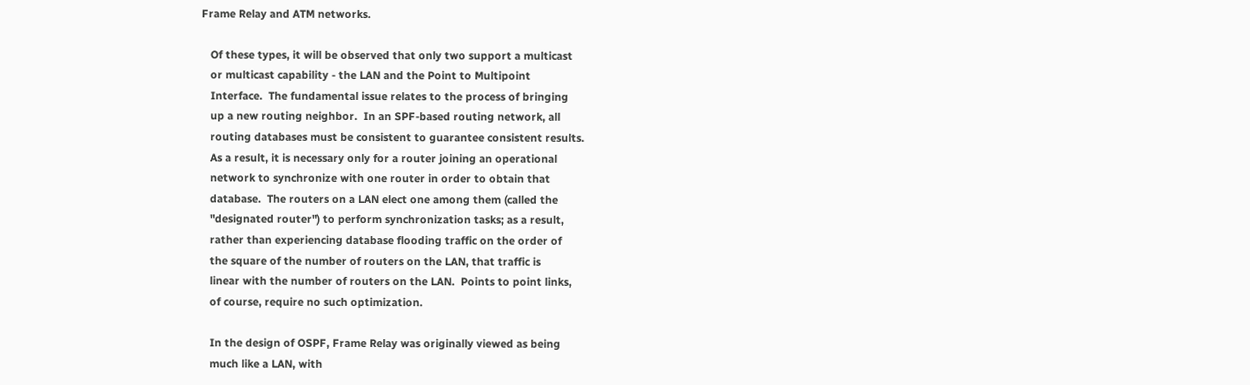Frame Relay and ATM networks.

   Of these types, it will be observed that only two support a multicast
   or multicast capability - the LAN and the Point to Multipoint
   Interface.  The fundamental issue relates to the process of bringing
   up a new routing neighbor.  In an SPF-based routing network, all
   routing databases must be consistent to guarantee consistent results.
   As a result, it is necessary only for a router joining an operational
   network to synchronize with one router in order to obtain that
   database.  The routers on a LAN elect one among them (called the
   "designated router") to perform synchronization tasks; as a result,
   rather than experiencing database flooding traffic on the order of
   the square of the number of routers on the LAN, that traffic is
   linear with the number of routers on the LAN.  Points to point links,
   of course, require no such optimization.

   In the design of OSPF, Frame Relay was originally viewed as being
   much like a LAN, with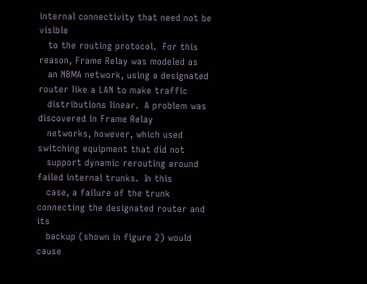internal connectivity that need not be visible
   to the routing protocol.  For this reason, Frame Relay was modeled as
   an NBMA network, using a designated router like a LAN to make traffic
   distributions linear.  A problem was discovered in Frame Relay
   networks, however, which used switching equipment that did not
   support dynamic rerouting around failed internal trunks.  In this
   case, a failure of the trunk connecting the designated router and its
   backup (shown in figure 2) would cause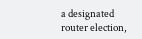a designated router election,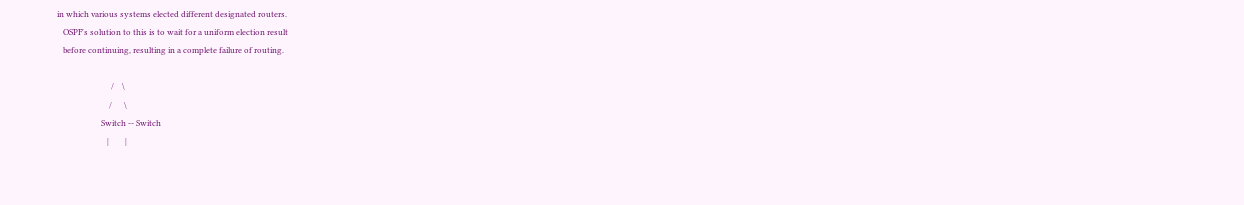in which various systems elected different designated routers.
   OSPF's solution to this is to wait for a uniform election result
   before continuing, resulting in a complete failure of routing.

                           /    \
                          /      \
                      Switch -- Switch
                         |        |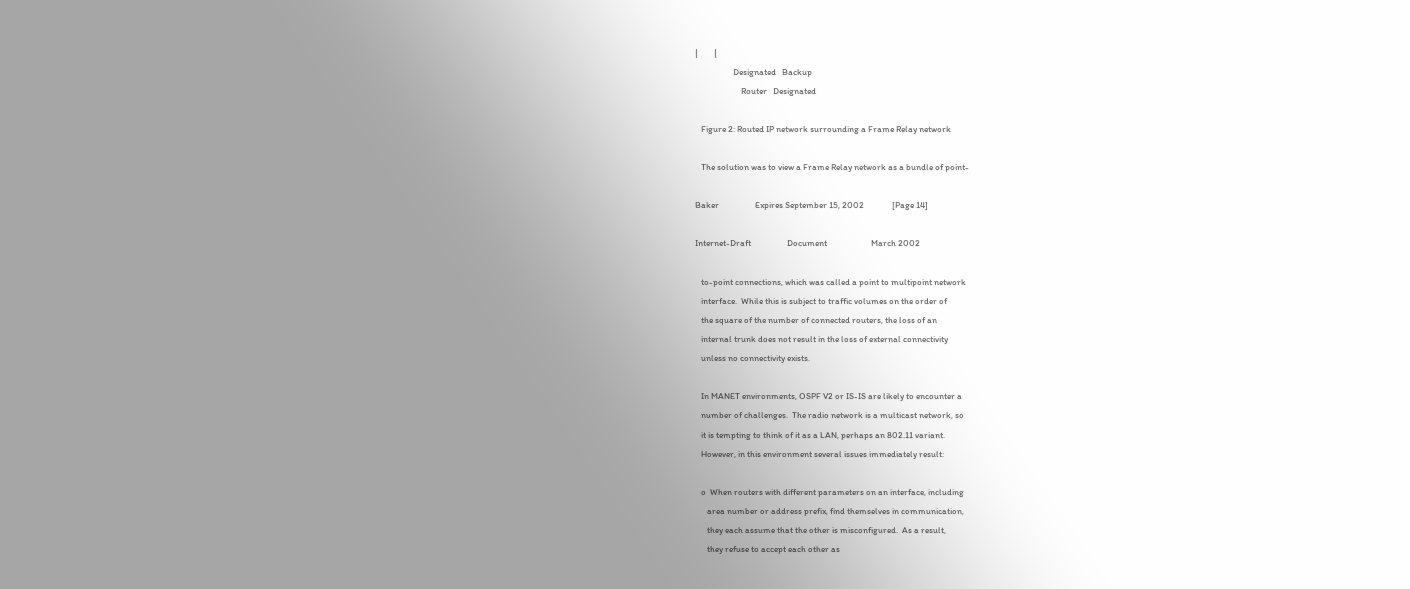|        |
                   Designated   Backup
                       Router   Designated

   Figure 2: Routed IP network surrounding a Frame Relay network

   The solution was to view a Frame Relay network as a bundle of point-

Baker                  Expires September 15, 2002              [Page 14]

Internet-Draft                  Document                      March 2002

   to-point connections, which was called a point to multipoint network
   interface.  While this is subject to traffic volumes on the order of
   the square of the number of connected routers, the loss of an
   internal trunk does not result in the loss of external connectivity
   unless no connectivity exists.

   In MANET environments, OSPF V2 or IS-IS are likely to encounter a
   number of challenges.  The radio network is a multicast network, so
   it is tempting to think of it as a LAN, perhaps an 802.11 variant.
   However, in this environment several issues immediately result:

   o  When routers with different parameters on an interface, including
      area number or address prefix, find themselves in communication,
      they each assume that the other is misconfigured.  As a result,
      they refuse to accept each other as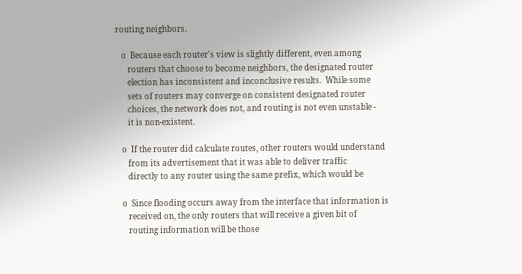routing neighbors.

   o  Because each router's view is slightly different, even among
      routers that choose to become neighbors, the designated router
      election has inconsistent and inconclusive results.  While some
      sets of routers may converge on consistent designated router
      choices, the network does not, and routing is not even unstable -
      it is non-existent.

   o  If the router did calculate routes, other routers would understand
      from its advertisement that it was able to deliver traffic
      directly to any router using the same prefix, which would be

   o  Since flooding occurs away from the interface that information is
      received on, the only routers that will receive a given bit of
      routing information will be those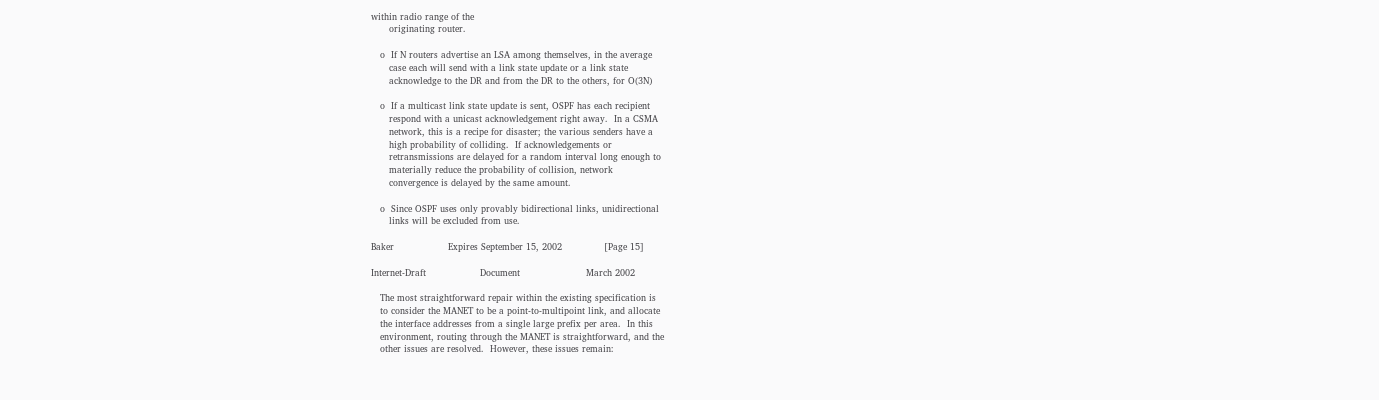within radio range of the
      originating router.

   o  If N routers advertise an LSA among themselves, in the average
      case each will send with a link state update or a link state
      acknowledge to the DR and from the DR to the others, for O(3N)

   o  If a multicast link state update is sent, OSPF has each recipient
      respond with a unicast acknowledgement right away.  In a CSMA
      network, this is a recipe for disaster; the various senders have a
      high probability of colliding.  If acknowledgements or
      retransmissions are delayed for a random interval long enough to
      materially reduce the probability of collision, network
      convergence is delayed by the same amount.

   o  Since OSPF uses only provably bidirectional links, unidirectional
      links will be excluded from use.

Baker                  Expires September 15, 2002              [Page 15]

Internet-Draft                  Document                      March 2002

   The most straightforward repair within the existing specification is
   to consider the MANET to be a point-to-multipoint link, and allocate
   the interface addresses from a single large prefix per area.  In this
   environment, routing through the MANET is straightforward, and the
   other issues are resolved.  However, these issues remain: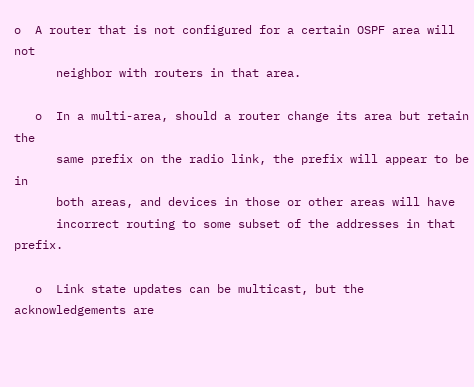o  A router that is not configured for a certain OSPF area will not
      neighbor with routers in that area.

   o  In a multi-area, should a router change its area but retain the
      same prefix on the radio link, the prefix will appear to be in
      both areas, and devices in those or other areas will have
      incorrect routing to some subset of the addresses in that prefix.

   o  Link state updates can be multicast, but the acknowledgements are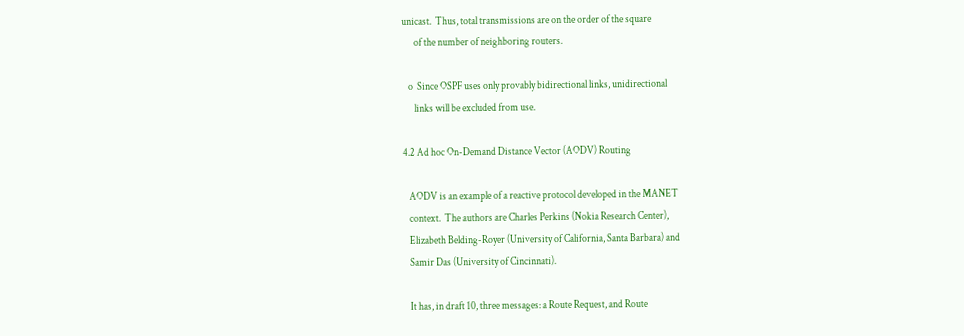unicast.  Thus, total transmissions are on the order of the square
      of the number of neighboring routers.

   o  Since OSPF uses only provably bidirectional links, unidirectional
      links will be excluded from use.

4.2 Ad hoc On-Demand Distance Vector (AODV) Routing

   AODV is an example of a reactive protocol developed in the MANET
   context.  The authors are Charles Perkins (Nokia Research Center),
   Elizabeth Belding-Royer (University of California, Santa Barbara) and
   Samir Das (University of Cincinnati).

   It has, in draft 10, three messages: a Route Request, and Route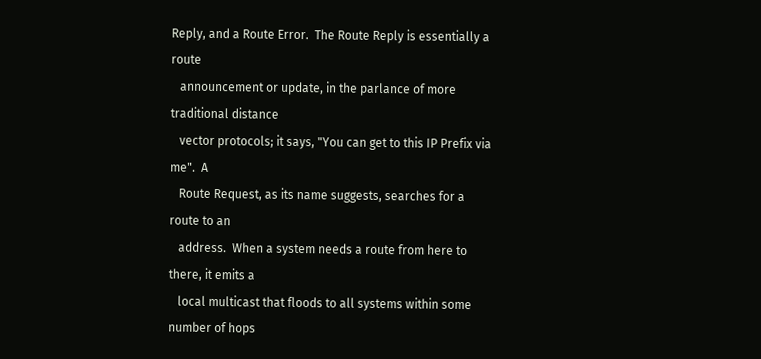Reply, and a Route Error.  The Route Reply is essentially a route
   announcement or update, in the parlance of more traditional distance
   vector protocols; it says, "You can get to this IP Prefix via me".  A
   Route Request, as its name suggests, searches for a route to an
   address.  When a system needs a route from here to there, it emits a
   local multicast that floods to all systems within some number of hops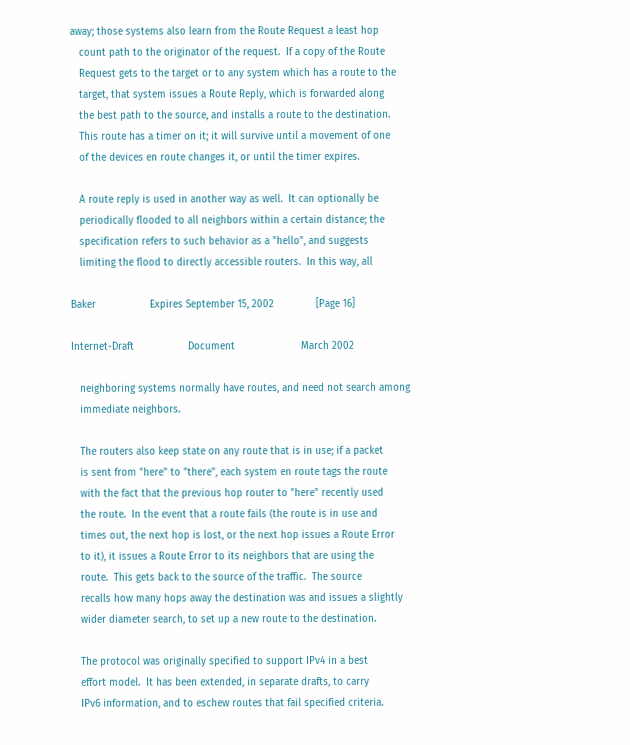away; those systems also learn from the Route Request a least hop
   count path to the originator of the request.  If a copy of the Route
   Request gets to the target or to any system which has a route to the
   target, that system issues a Route Reply, which is forwarded along
   the best path to the source, and installs a route to the destination.
   This route has a timer on it; it will survive until a movement of one
   of the devices en route changes it, or until the timer expires.

   A route reply is used in another way as well.  It can optionally be
   periodically flooded to all neighbors within a certain distance; the
   specification refers to such behavior as a "hello", and suggests
   limiting the flood to directly accessible routers.  In this way, all

Baker                  Expires September 15, 2002              [Page 16]

Internet-Draft                  Document                      March 2002

   neighboring systems normally have routes, and need not search among
   immediate neighbors.

   The routers also keep state on any route that is in use; if a packet
   is sent from "here" to "there", each system en route tags the route
   with the fact that the previous hop router to "here" recently used
   the route.  In the event that a route fails (the route is in use and
   times out, the next hop is lost, or the next hop issues a Route Error
   to it), it issues a Route Error to its neighbors that are using the
   route.  This gets back to the source of the traffic.  The source
   recalls how many hops away the destination was and issues a slightly
   wider diameter search, to set up a new route to the destination.

   The protocol was originally specified to support IPv4 in a best
   effort model.  It has been extended, in separate drafts, to carry
   IPv6 information, and to eschew routes that fail specified criteria.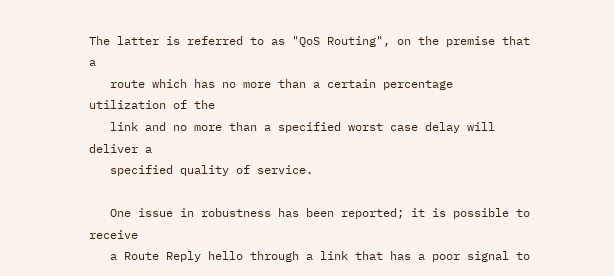The latter is referred to as "QoS Routing", on the premise that a
   route which has no more than a certain percentage utilization of the
   link and no more than a specified worst case delay will deliver a
   specified quality of service.

   One issue in robustness has been reported; it is possible to receive
   a Route Reply hello through a link that has a poor signal to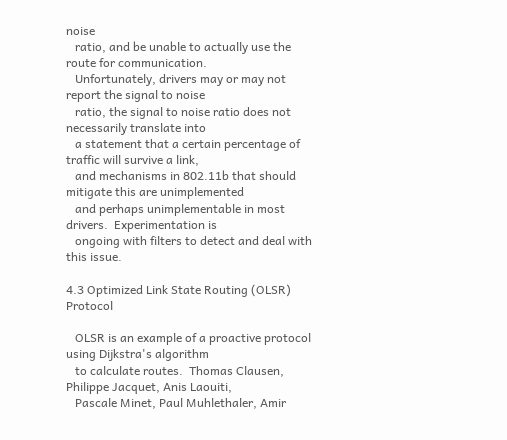noise
   ratio, and be unable to actually use the route for communication.
   Unfortunately, drivers may or may not report the signal to noise
   ratio, the signal to noise ratio does not necessarily translate into
   a statement that a certain percentage of traffic will survive a link,
   and mechanisms in 802.11b that should mitigate this are unimplemented
   and perhaps unimplementable in most drivers.  Experimentation is
   ongoing with filters to detect and deal with this issue.

4.3 Optimized Link State Routing (OLSR) Protocol

   OLSR is an example of a proactive protocol using Dijkstra's algorithm
   to calculate routes.  Thomas Clausen, Philippe Jacquet, Anis Laouiti,
   Pascale Minet, Paul Muhlethaler, Amir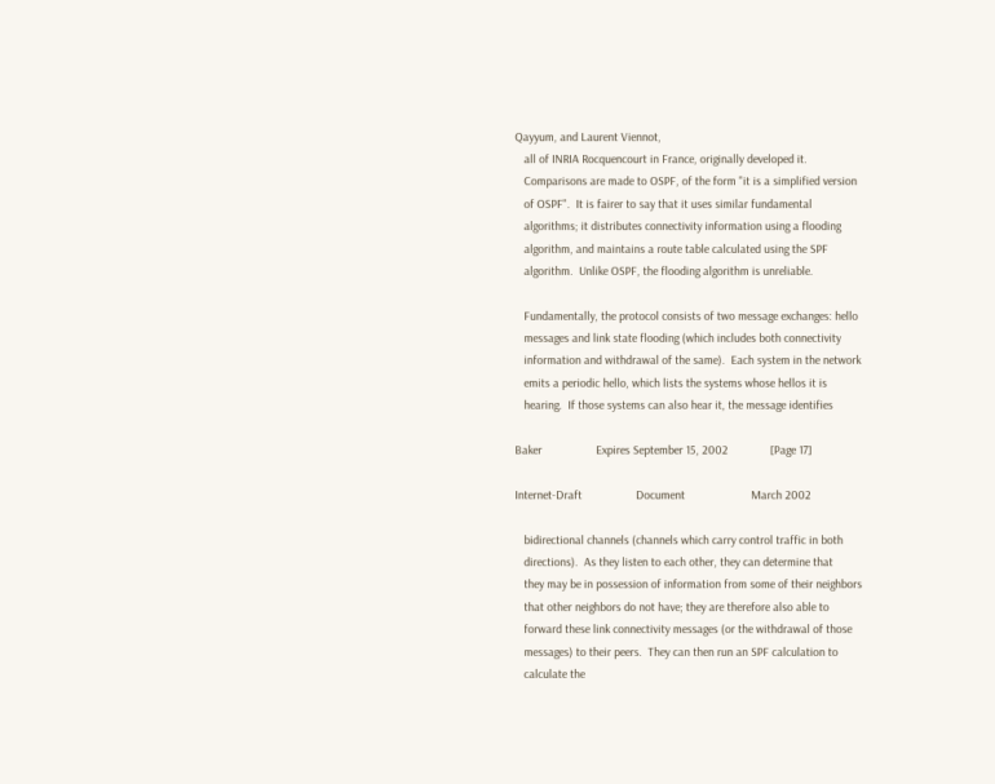Qayyum, and Laurent Viennot,
   all of INRIA Rocquencourt in France, originally developed it.
   Comparisons are made to OSPF, of the form "it is a simplified version
   of OSPF".  It is fairer to say that it uses similar fundamental
   algorithms; it distributes connectivity information using a flooding
   algorithm, and maintains a route table calculated using the SPF
   algorithm.  Unlike OSPF, the flooding algorithm is unreliable.

   Fundamentally, the protocol consists of two message exchanges: hello
   messages and link state flooding (which includes both connectivity
   information and withdrawal of the same).  Each system in the network
   emits a periodic hello, which lists the systems whose hellos it is
   hearing.  If those systems can also hear it, the message identifies

Baker                  Expires September 15, 2002              [Page 17]

Internet-Draft                  Document                      March 2002

   bidirectional channels (channels which carry control traffic in both
   directions).  As they listen to each other, they can determine that
   they may be in possession of information from some of their neighbors
   that other neighbors do not have; they are therefore also able to
   forward these link connectivity messages (or the withdrawal of those
   messages) to their peers.  They can then run an SPF calculation to
   calculate the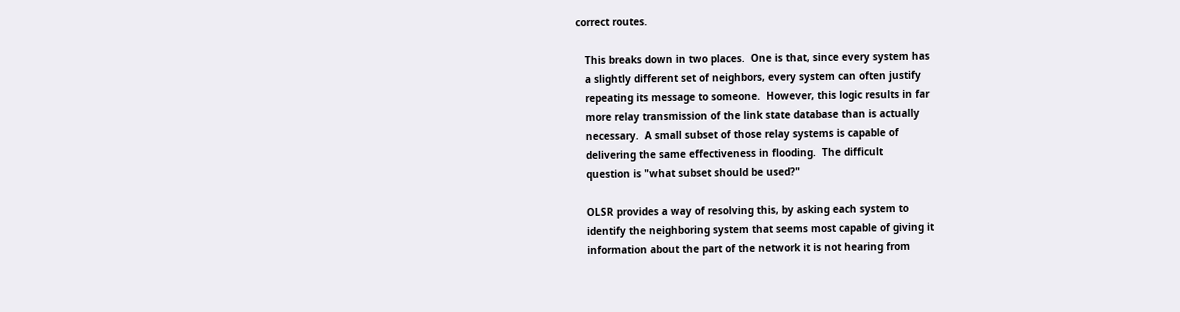correct routes.

   This breaks down in two places.  One is that, since every system has
   a slightly different set of neighbors, every system can often justify
   repeating its message to someone.  However, this logic results in far
   more relay transmission of the link state database than is actually
   necessary.  A small subset of those relay systems is capable of
   delivering the same effectiveness in flooding.  The difficult
   question is "what subset should be used?"

   OLSR provides a way of resolving this, by asking each system to
   identify the neighboring system that seems most capable of giving it
   information about the part of the network it is not hearing from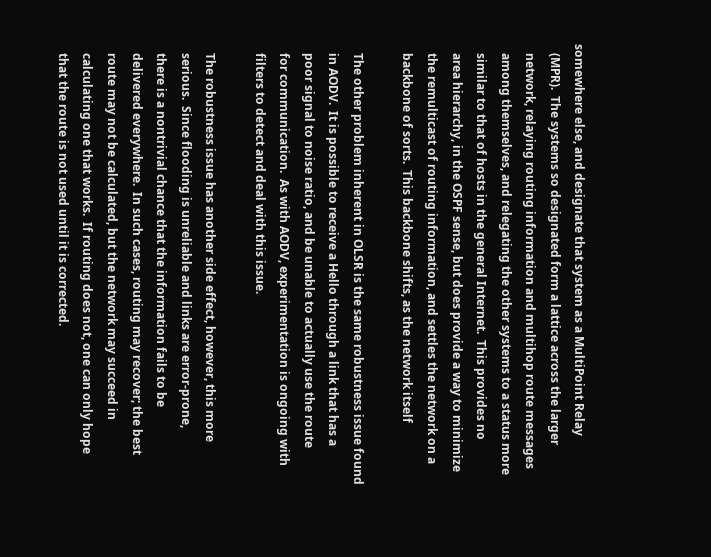somewhere else, and designate that system as a MultiPoint Relay
   (MPR).  The systems so designated form a lattice across the larger
   network, relaying routing information and multihop route messages
   among themselves, and relegating the other systems to a status more
   similar to that of hosts in the general Internet.  This provides no
   area hierarchy, in the OSPF sense, but does provide a way to minimize
   the remulticast of routing information, and settles the network on a
   backbone of sorts.  This backbone shifts, as the network itself

   The other problem inherent in OLSR is the same robustness issue found
   in AODV.  It is possible to receive a Hello through a link that has a
   poor signal to noise ratio, and be unable to actually use the route
   for communication.  As with AODV, experimentation is ongoing with
   filters to detect and deal with this issue.

   The robustness issue has another side effect, however, this more
   serious.  Since flooding is unreliable and links are error-prone,
   there is a nontrivial chance that the information fails to be
   delivered everywhere.  In such cases, routing may recover; the best
   route may not be calculated, but the network may succeed in
   calculating one that works.  If routing does not, one can only hope
   that the route is not used until it is corrected.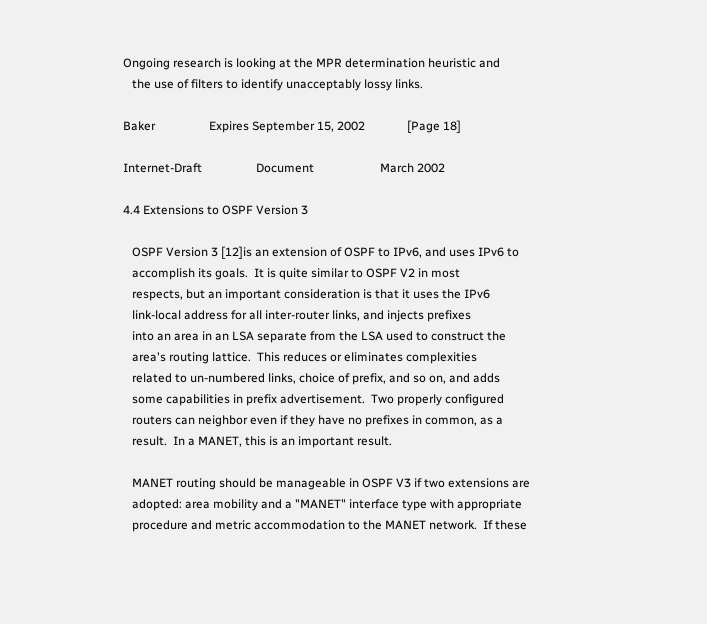Ongoing research is looking at the MPR determination heuristic and
   the use of filters to identify unacceptably lossy links.

Baker                  Expires September 15, 2002              [Page 18]

Internet-Draft                  Document                      March 2002

4.4 Extensions to OSPF Version 3

   OSPF Version 3 [12]is an extension of OSPF to IPv6, and uses IPv6 to
   accomplish its goals.  It is quite similar to OSPF V2 in most
   respects, but an important consideration is that it uses the IPv6
   link-local address for all inter-router links, and injects prefixes
   into an area in an LSA separate from the LSA used to construct the
   area's routing lattice.  This reduces or eliminates complexities
   related to un-numbered links, choice of prefix, and so on, and adds
   some capabilities in prefix advertisement.  Two properly configured
   routers can neighbor even if they have no prefixes in common, as a
   result.  In a MANET, this is an important result.

   MANET routing should be manageable in OSPF V3 if two extensions are
   adopted: area mobility and a "MANET" interface type with appropriate
   procedure and metric accommodation to the MANET network.  If these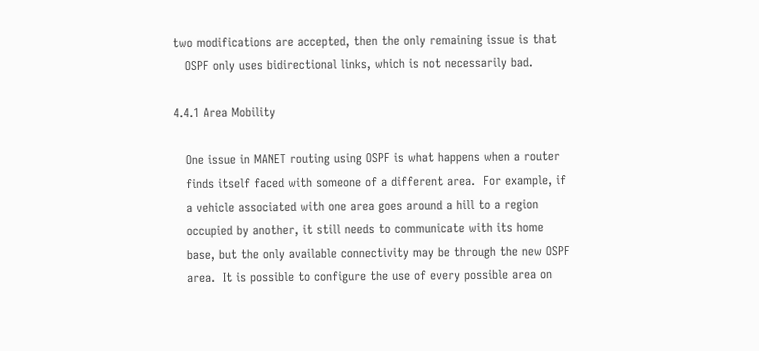two modifications are accepted, then the only remaining issue is that
   OSPF only uses bidirectional links, which is not necessarily bad.

4.4.1 Area Mobility

   One issue in MANET routing using OSPF is what happens when a router
   finds itself faced with someone of a different area.  For example, if
   a vehicle associated with one area goes around a hill to a region
   occupied by another, it still needs to communicate with its home
   base, but the only available connectivity may be through the new OSPF
   area.  It is possible to configure the use of every possible area on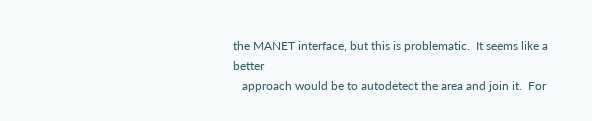the MANET interface, but this is problematic.  It seems like a better
   approach would be to autodetect the area and join it.  For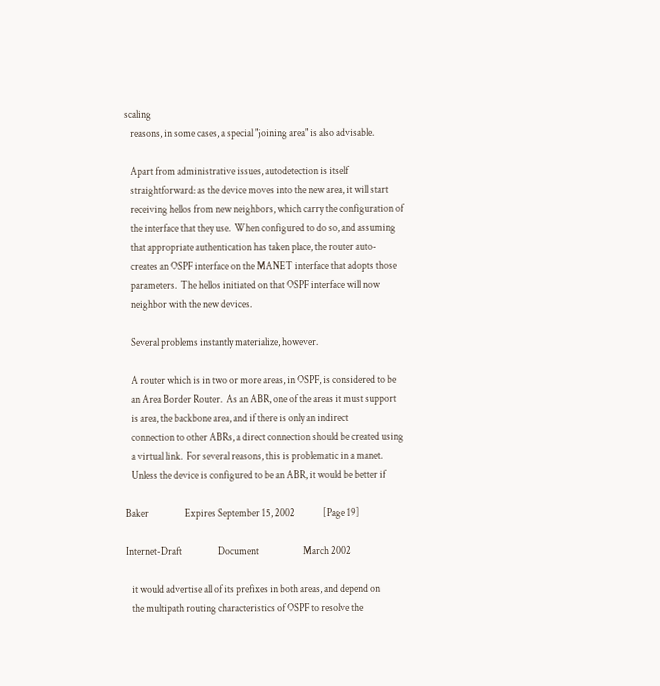scaling
   reasons, in some cases, a special "joining area" is also advisable.

   Apart from administrative issues, autodetection is itself
   straightforward: as the device moves into the new area, it will start
   receiving hellos from new neighbors, which carry the configuration of
   the interface that they use.  When configured to do so, and assuming
   that appropriate authentication has taken place, the router auto-
   creates an OSPF interface on the MANET interface that adopts those
   parameters.  The hellos initiated on that OSPF interface will now
   neighbor with the new devices.

   Several problems instantly materialize, however.

   A router which is in two or more areas, in OSPF, is considered to be
   an Area Border Router.  As an ABR, one of the areas it must support
   is area, the backbone area, and if there is only an indirect
   connection to other ABRs, a direct connection should be created using
   a virtual link.  For several reasons, this is problematic in a manet.
   Unless the device is configured to be an ABR, it would be better if

Baker                  Expires September 15, 2002              [Page 19]

Internet-Draft                  Document                      March 2002

   it would advertise all of its prefixes in both areas, and depend on
   the multipath routing characteristics of OSPF to resolve the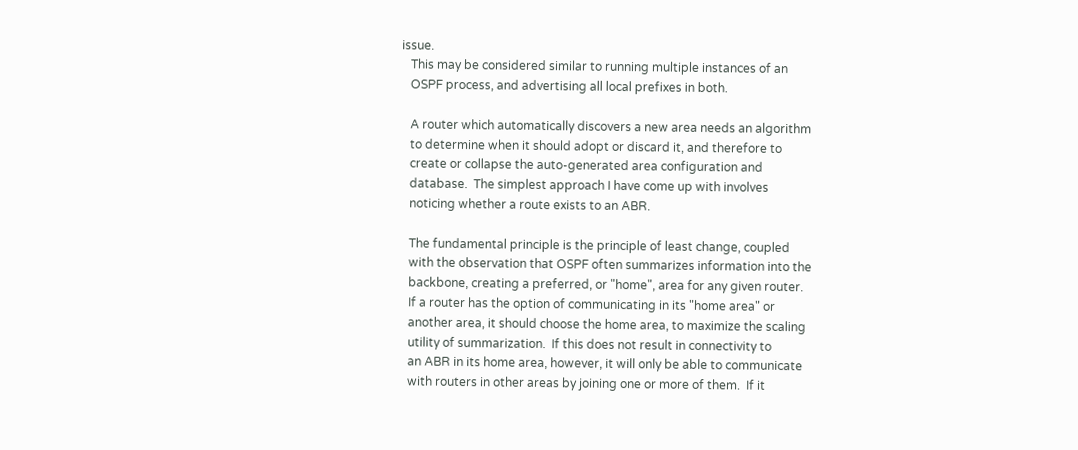issue.
   This may be considered similar to running multiple instances of an
   OSPF process, and advertising all local prefixes in both.

   A router which automatically discovers a new area needs an algorithm
   to determine when it should adopt or discard it, and therefore to
   create or collapse the auto-generated area configuration and
   database.  The simplest approach I have come up with involves
   noticing whether a route exists to an ABR.

   The fundamental principle is the principle of least change, coupled
   with the observation that OSPF often summarizes information into the
   backbone, creating a preferred, or "home", area for any given router.
   If a router has the option of communicating in its "home area" or
   another area, it should choose the home area, to maximize the scaling
   utility of summarization.  If this does not result in connectivity to
   an ABR in its home area, however, it will only be able to communicate
   with routers in other areas by joining one or more of them.  If it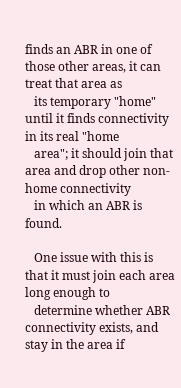finds an ABR in one of those other areas, it can treat that area as
   its temporary "home" until it finds connectivity in its real "home
   area"; it should join that area and drop other non-home connectivity
   in which an ABR is found.

   One issue with this is that it must join each area long enough to
   determine whether ABR connectivity exists, and stay in the area if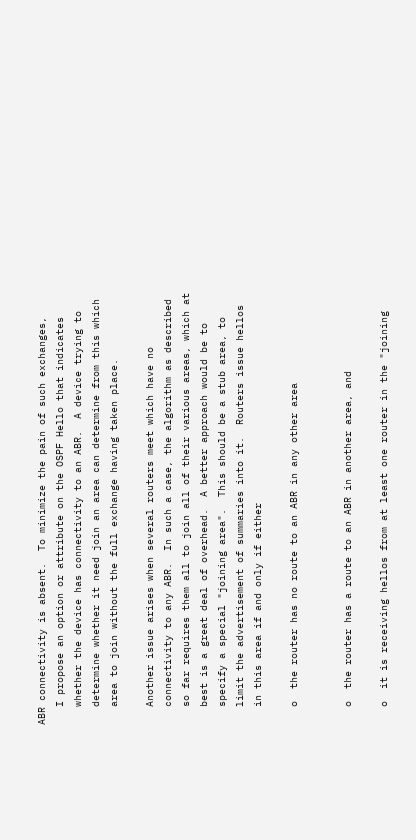ABR connectivity is absent.  To minimize the pain of such exchanges,
   I propose an option or attribute on the OSPF Hello that indicates
   whether the device has connectivity to an ABR.  A device trying to
   determine whether it need join an area can determine from this which
   area to join without the full exchange having taken place.

   Another issue arises when several routers meet which have no
   connectivity to any ABR.  In such a case, the algorithm as described
   so far requires them all to join all of their various areas, which at
   best is a great deal of overhead.  A better approach would be to
   specify a special "joining area".  This should be a stub area, to
   limit the advertisement of summaries into it.  Routers issue hellos
   in this area if and only if either

   o  the router has no route to an ABR in any other area


   o  the router has a route to an ABR in another area, and

   o  it is receiving hellos from at least one router in the "joining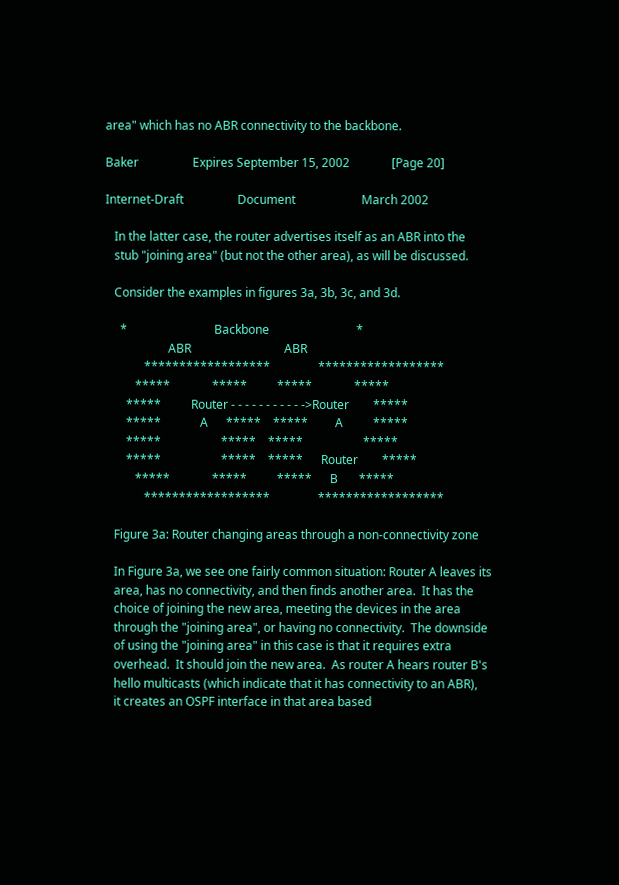area" which has no ABR connectivity to the backbone.

Baker                  Expires September 15, 2002              [Page 20]

Internet-Draft                  Document                      March 2002

   In the latter case, the router advertises itself as an ABR into the
   stub "joining area" (but not the other area), as will be discussed.

   Consider the examples in figures 3a, 3b, 3c, and 3d.

     *                             Backbone                             *
                     ABR                               ABR
             ******************                ******************
          *****              *****          *****              *****
       *****          Router - - - - - - - - - - ->Router        *****
       *****             A      *****    *****         A          *****
       *****                    *****    *****                    *****
       *****                    *****    *****      Router        *****
          *****              *****          *****      B       *****
             ******************                ******************

   Figure 3a: Router changing areas through a non-connectivity zone

   In Figure 3a, we see one fairly common situation: Router A leaves its
   area, has no connectivity, and then finds another area.  It has the
   choice of joining the new area, meeting the devices in the area
   through the "joining area", or having no connectivity.  The downside
   of using the "joining area" in this case is that it requires extra
   overhead.  It should join the new area.  As router A hears router B's
   hello multicasts (which indicate that it has connectivity to an ABR),
   it creates an OSPF interface in that area based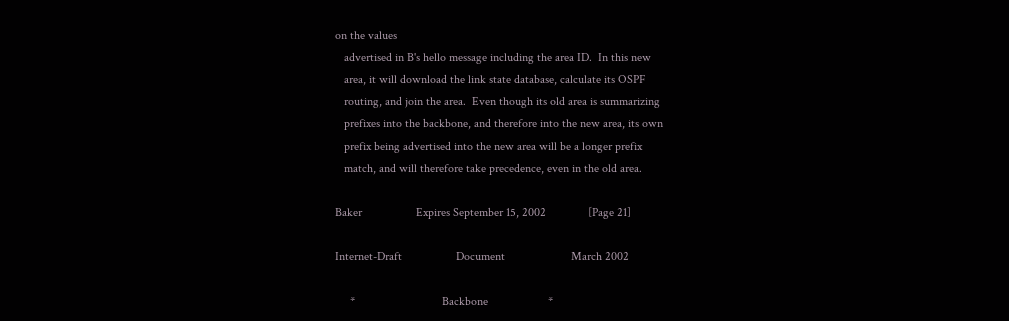on the values
   advertised in B's hello message including the area ID.  In this new
   area, it will download the link state database, calculate its OSPF
   routing, and join the area.  Even though its old area is summarizing
   prefixes into the backbone, and therefore into the new area, its own
   prefix being advertised into the new area will be a longer prefix
   match, and will therefore take precedence, even in the old area.

Baker                  Expires September 15, 2002              [Page 21]

Internet-Draft                  Document                      March 2002

     *                             Backbone                    *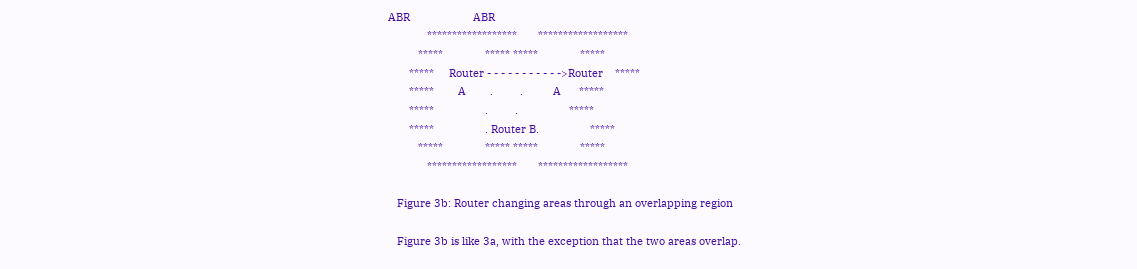ABR                     ABR
             ******************       ******************
          *****              ***** *****              *****
       *****     Router - - - - - - - - - - ->Router    *****
       *****        A        .         .          A      *****
       *****                 .         .                 *****
       *****                 . Router B.                 *****
          *****              ***** *****              *****
             ******************       ******************

   Figure 3b: Router changing areas through an overlapping region

   Figure 3b is like 3a, with the exception that the two areas overlap.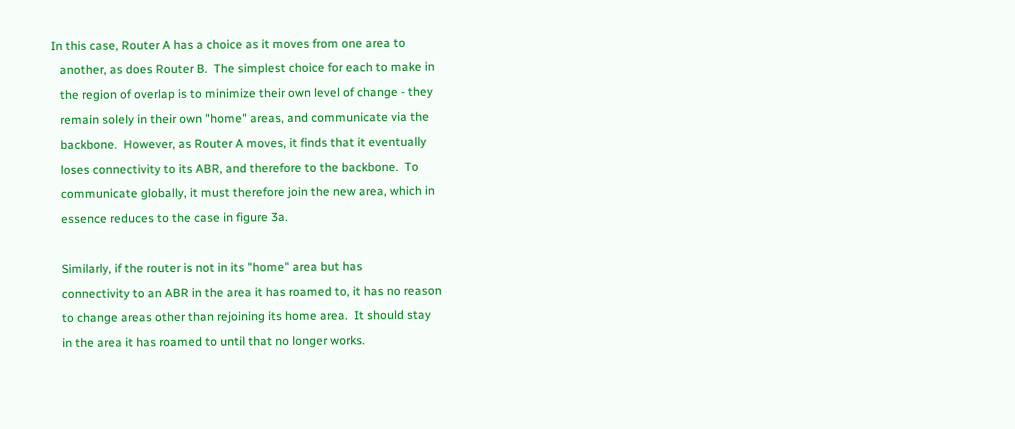In this case, Router A has a choice as it moves from one area to
   another, as does Router B.  The simplest choice for each to make in
   the region of overlap is to minimize their own level of change - they
   remain solely in their own "home" areas, and communicate via the
   backbone.  However, as Router A moves, it finds that it eventually
   loses connectivity to its ABR, and therefore to the backbone.  To
   communicate globally, it must therefore join the new area, which in
   essence reduces to the case in figure 3a.

   Similarly, if the router is not in its "home" area but has
   connectivity to an ABR in the area it has roamed to, it has no reason
   to change areas other than rejoining its home area.  It should stay
   in the area it has roamed to until that no longer works.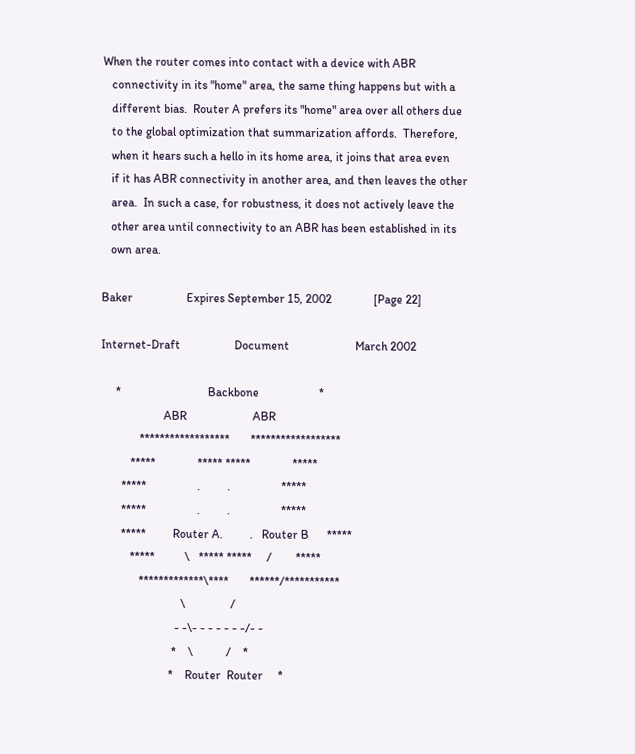When the router comes into contact with a device with ABR
   connectivity in its "home" area, the same thing happens but with a
   different bias.  Router A prefers its "home" area over all others due
   to the global optimization that summarization affords.  Therefore,
   when it hears such a hello in its home area, it joins that area even
   if it has ABR connectivity in another area, and then leaves the other
   area.  In such a case, for robustness, it does not actively leave the
   other area until connectivity to an ABR has been established in its
   own area.

Baker                  Expires September 15, 2002              [Page 22]

Internet-Draft                  Document                      March 2002

     *                             Backbone                    *
                     ABR                      ABR
             ******************       ******************
          *****              ***** *****              *****
       *****                 .         .                 *****
       *****                 .         .                 *****
       *****         Router A.         .   Router B      *****
          *****          \   ***** *****     /        *****
             *************\****       ******/***********
                           \               /
                         - -\- - - - - - -/- -
                        *    \           /    *
                       *    Router  Router     *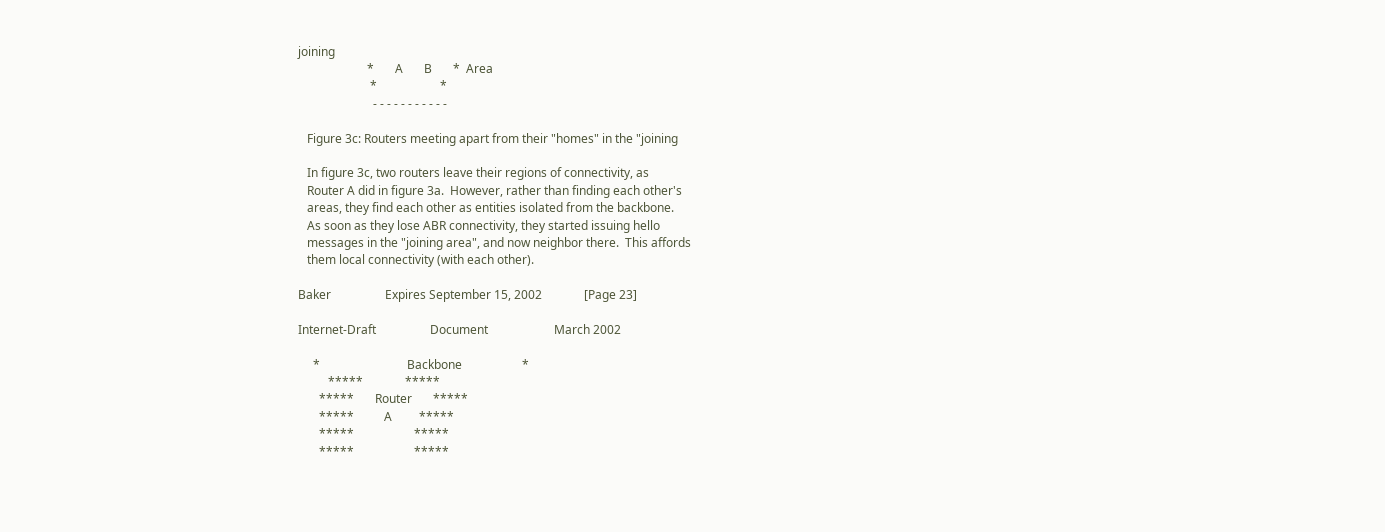joining
                       *       A       B       *  Area
                        *                     *
                         - - - - - - - - - - -

   Figure 3c: Routers meeting apart from their "homes" in the "joining

   In figure 3c, two routers leave their regions of connectivity, as
   Router A did in figure 3a.  However, rather than finding each other's
   areas, they find each other as entities isolated from the backbone.
   As soon as they lose ABR connectivity, they started issuing hello
   messages in the "joining area", and now neighbor there.  This affords
   them local connectivity (with each other).

Baker                  Expires September 15, 2002              [Page 23]

Internet-Draft                  Document                      March 2002

     *                             Backbone                    *
          *****              *****
       *****       Router       *****
       *****          A         *****
       *****                    *****
       *****                    *****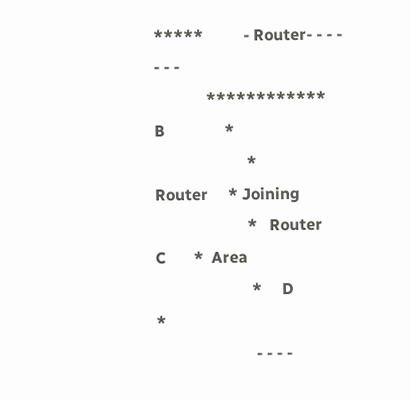*****          - Router- - - - - - -
             ************     B               *
                       *            Router     * Joining
                       *   Router      C       *  Area
                        *     D               *
                         - - - -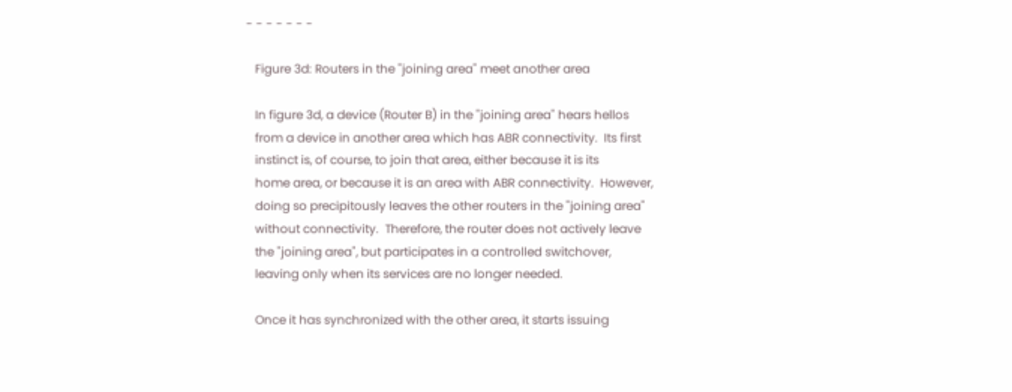- - - - - - -

   Figure 3d: Routers in the "joining area" meet another area

   In figure 3d, a device (Router B) in the "joining area" hears hellos
   from a device in another area which has ABR connectivity.  Its first
   instinct is, of course, to join that area, either because it is its
   home area, or because it is an area with ABR connectivity.  However,
   doing so precipitously leaves the other routers in the "joining area"
   without connectivity.  Therefore, the router does not actively leave
   the "joining area", but participates in a controlled switchover,
   leaving only when its services are no longer needed.

   Once it has synchronized with the other area, it starts issuing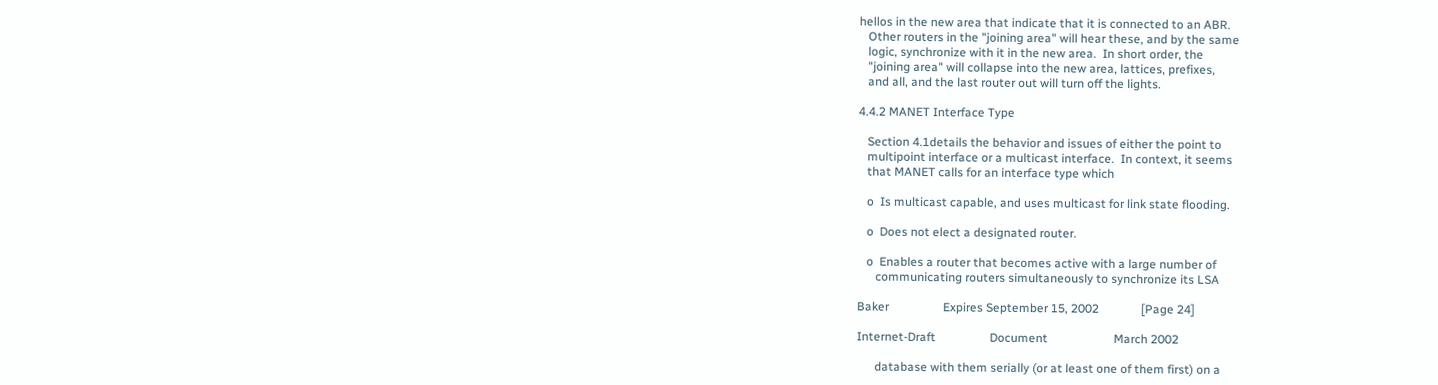hellos in the new area that indicate that it is connected to an ABR.
   Other routers in the "joining area" will hear these, and by the same
   logic, synchronize with it in the new area.  In short order, the
   "joining area" will collapse into the new area, lattices, prefixes,
   and all, and the last router out will turn off the lights.

4.4.2 MANET Interface Type

   Section 4.1details the behavior and issues of either the point to
   multipoint interface or a multicast interface.  In context, it seems
   that MANET calls for an interface type which

   o  Is multicast capable, and uses multicast for link state flooding.

   o  Does not elect a designated router.

   o  Enables a router that becomes active with a large number of
      communicating routers simultaneously to synchronize its LSA

Baker                  Expires September 15, 2002              [Page 24]

Internet-Draft                  Document                      March 2002

      database with them serially (or at least one of them first) on a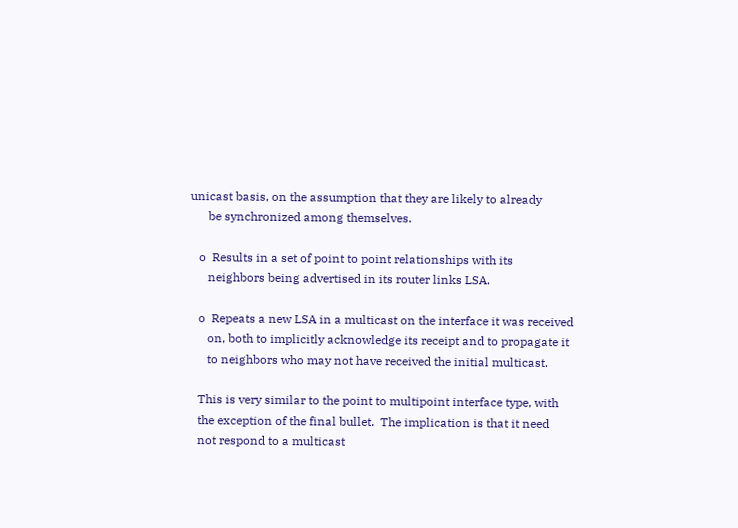unicast basis, on the assumption that they are likely to already
      be synchronized among themselves.

   o  Results in a set of point to point relationships with its
      neighbors being advertised in its router links LSA.

   o  Repeats a new LSA in a multicast on the interface it was received
      on, both to implicitly acknowledge its receipt and to propagate it
      to neighbors who may not have received the initial multicast.

   This is very similar to the point to multipoint interface type, with
   the exception of the final bullet.  The implication is that it need
   not respond to a multicast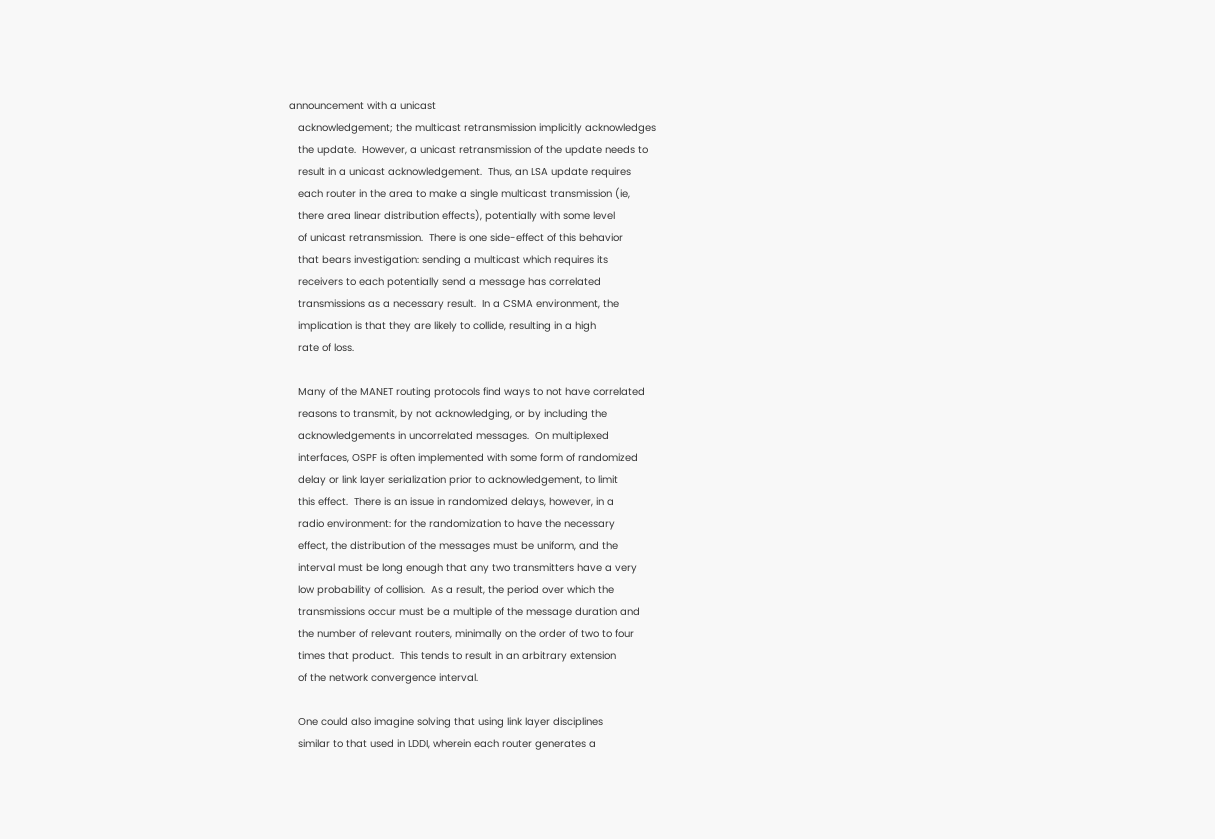announcement with a unicast
   acknowledgement; the multicast retransmission implicitly acknowledges
   the update.  However, a unicast retransmission of the update needs to
   result in a unicast acknowledgement.  Thus, an LSA update requires
   each router in the area to make a single multicast transmission (ie,
   there area linear distribution effects), potentially with some level
   of unicast retransmission.  There is one side-effect of this behavior
   that bears investigation: sending a multicast which requires its
   receivers to each potentially send a message has correlated
   transmissions as a necessary result.  In a CSMA environment, the
   implication is that they are likely to collide, resulting in a high
   rate of loss.

   Many of the MANET routing protocols find ways to not have correlated
   reasons to transmit, by not acknowledging, or by including the
   acknowledgements in uncorrelated messages.  On multiplexed
   interfaces, OSPF is often implemented with some form of randomized
   delay or link layer serialization prior to acknowledgement, to limit
   this effect.  There is an issue in randomized delays, however, in a
   radio environment: for the randomization to have the necessary
   effect, the distribution of the messages must be uniform, and the
   interval must be long enough that any two transmitters have a very
   low probability of collision.  As a result, the period over which the
   transmissions occur must be a multiple of the message duration and
   the number of relevant routers, minimally on the order of two to four
   times that product.  This tends to result in an arbitrary extension
   of the network convergence interval.

   One could also imagine solving that using link layer disciplines
   similar to that used in LDDI, wherein each router generates a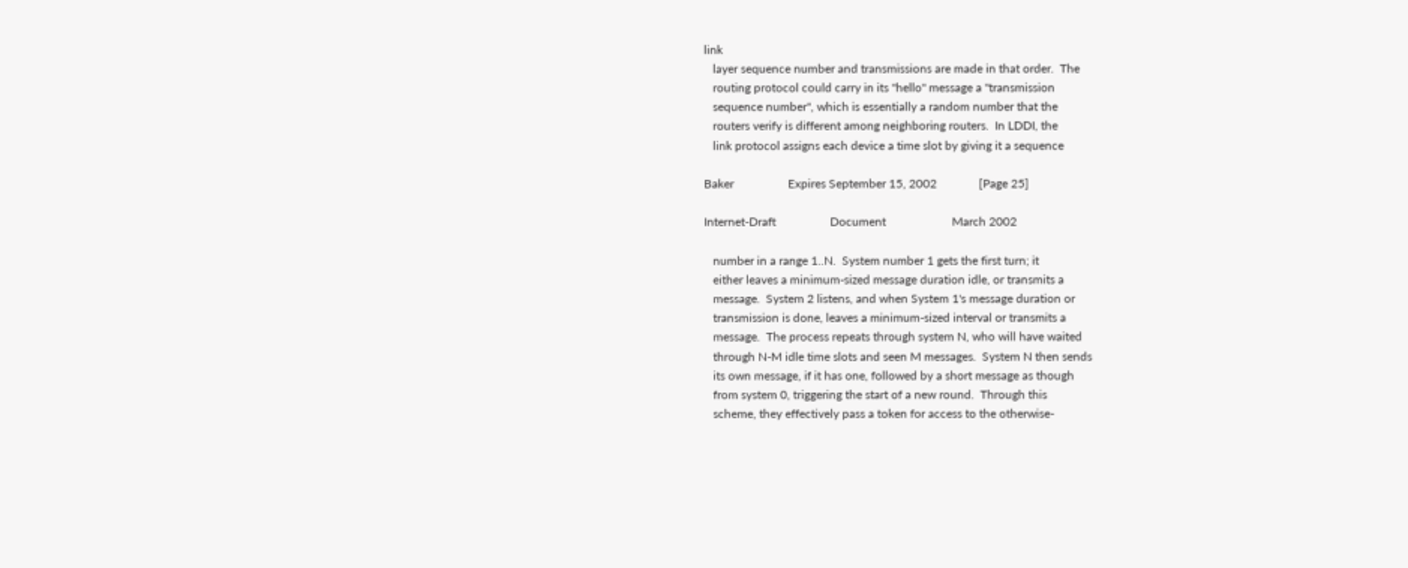link
   layer sequence number and transmissions are made in that order.  The
   routing protocol could carry in its "hello" message a "transmission
   sequence number", which is essentially a random number that the
   routers verify is different among neighboring routers.  In LDDI, the
   link protocol assigns each device a time slot by giving it a sequence

Baker                  Expires September 15, 2002              [Page 25]

Internet-Draft                  Document                      March 2002

   number in a range 1..N.  System number 1 gets the first turn; it
   either leaves a minimum-sized message duration idle, or transmits a
   message.  System 2 listens, and when System 1's message duration or
   transmission is done, leaves a minimum-sized interval or transmits a
   message.  The process repeats through system N, who will have waited
   through N-M idle time slots and seen M messages.  System N then sends
   its own message, if it has one, followed by a short message as though
   from system 0, triggering the start of a new round.  Through this
   scheme, they effectively pass a token for access to the otherwise-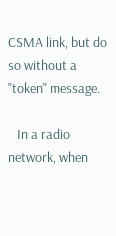CSMA link, but do so without a "token" message.

   In a radio network, when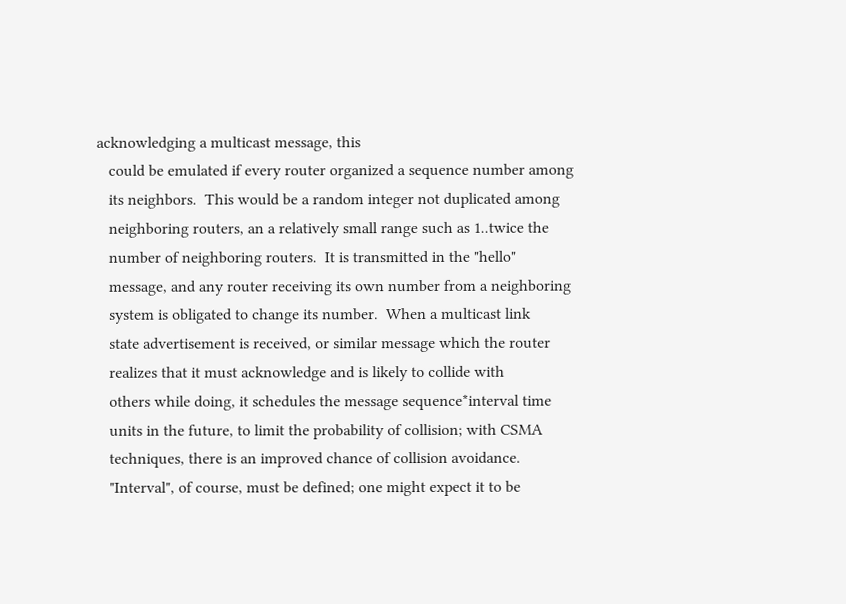acknowledging a multicast message, this
   could be emulated if every router organized a sequence number among
   its neighbors.  This would be a random integer not duplicated among
   neighboring routers, an a relatively small range such as 1..twice the
   number of neighboring routers.  It is transmitted in the "hello"
   message, and any router receiving its own number from a neighboring
   system is obligated to change its number.  When a multicast link
   state advertisement is received, or similar message which the router
   realizes that it must acknowledge and is likely to collide with
   others while doing, it schedules the message sequence*interval time
   units in the future, to limit the probability of collision; with CSMA
   techniques, there is an improved chance of collision avoidance.
   "Interval", of course, must be defined; one might expect it to be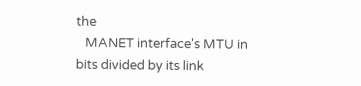the
   MANET interface's MTU in bits divided by its link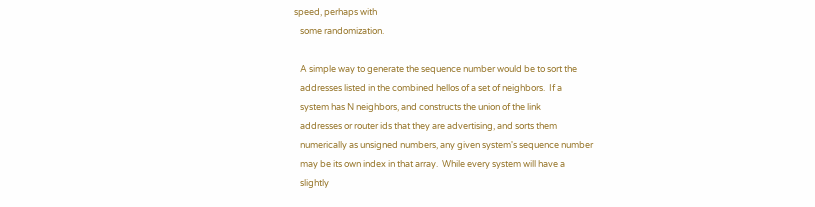speed, perhaps with
   some randomization.

   A simple way to generate the sequence number would be to sort the
   addresses listed in the combined hellos of a set of neighbors.  If a
   system has N neighbors, and constructs the union of the link
   addresses or router ids that they are advertising, and sorts them
   numerically as unsigned numbers, any given system's sequence number
   may be its own index in that array.  While every system will have a
   slightly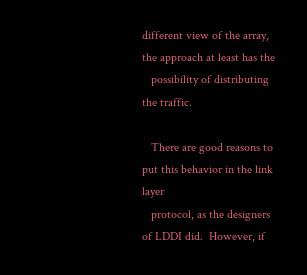different view of the array, the approach at least has the
   possibility of distributing the traffic.

   There are good reasons to put this behavior in the link layer
   protocol, as the designers of LDDI did.  However, if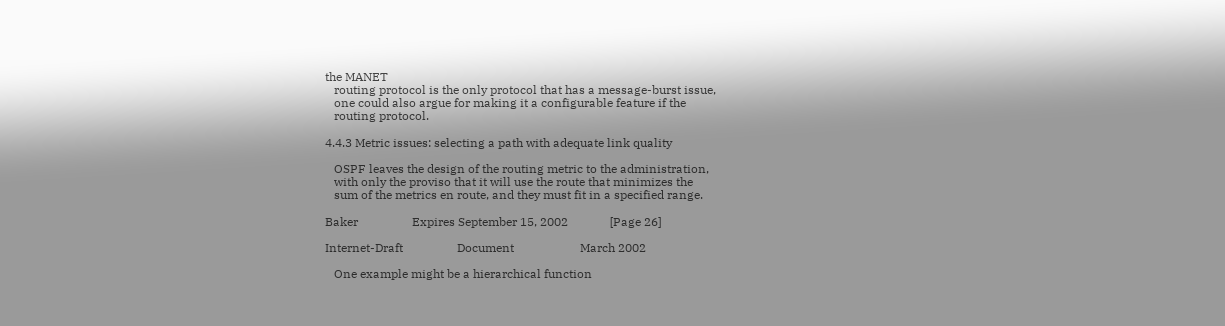the MANET
   routing protocol is the only protocol that has a message-burst issue,
   one could also argue for making it a configurable feature if the
   routing protocol.

4.4.3 Metric issues: selecting a path with adequate link quality

   OSPF leaves the design of the routing metric to the administration,
   with only the proviso that it will use the route that minimizes the
   sum of the metrics en route, and they must fit in a specified range.

Baker                  Expires September 15, 2002              [Page 26]

Internet-Draft                  Document                      March 2002

   One example might be a hierarchical function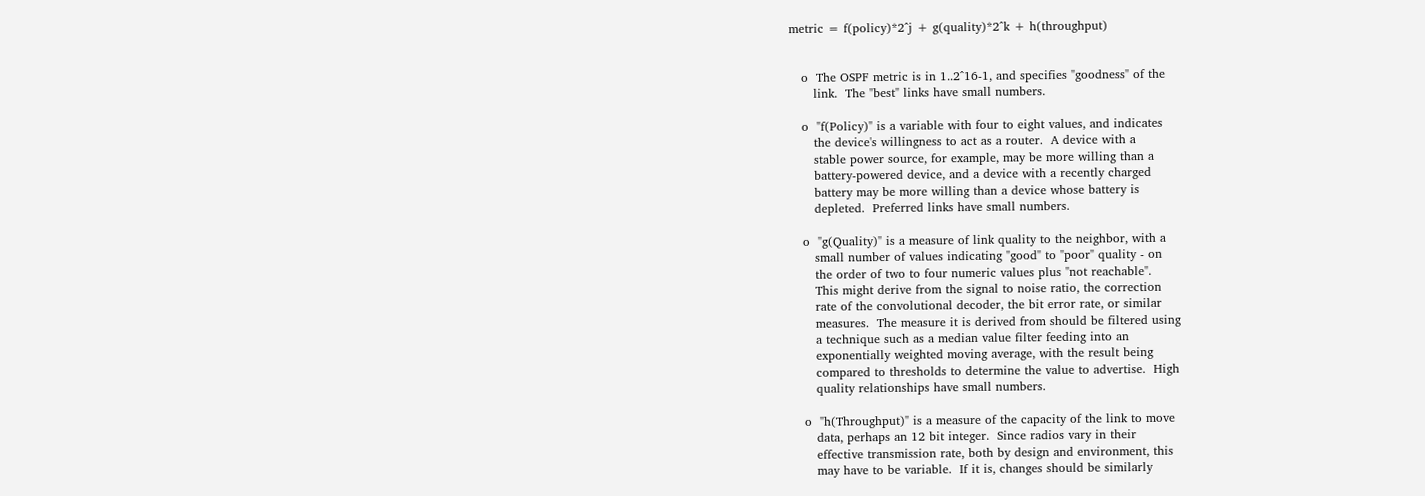metric = f(policy)*2^j + g(quality)*2^k + h(throughput)


   o  The OSPF metric is in 1..2^16-1, and specifies "goodness" of the
      link.  The "best" links have small numbers.

   o  "f(Policy)" is a variable with four to eight values, and indicates
      the device's willingness to act as a router.  A device with a
      stable power source, for example, may be more willing than a
      battery-powered device, and a device with a recently charged
      battery may be more willing than a device whose battery is
      depleted.  Preferred links have small numbers.

   o  "g(Quality)" is a measure of link quality to the neighbor, with a
      small number of values indicating "good" to "poor" quality - on
      the order of two to four numeric values plus "not reachable".
      This might derive from the signal to noise ratio, the correction
      rate of the convolutional decoder, the bit error rate, or similar
      measures.  The measure it is derived from should be filtered using
      a technique such as a median value filter feeding into an
      exponentially weighted moving average, with the result being
      compared to thresholds to determine the value to advertise.  High
      quality relationships have small numbers.

   o  "h(Throughput)" is a measure of the capacity of the link to move
      data, perhaps an 12 bit integer.  Since radios vary in their
      effective transmission rate, both by design and environment, this
      may have to be variable.  If it is, changes should be similarly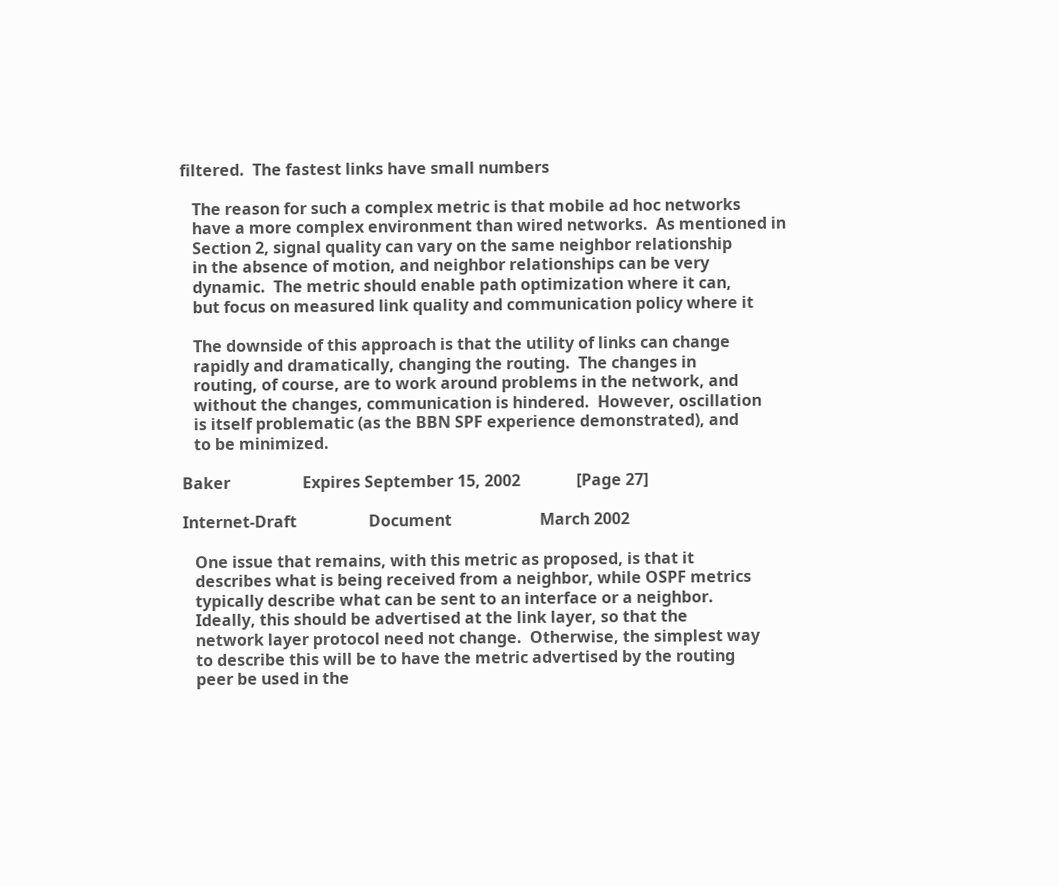filtered.  The fastest links have small numbers

   The reason for such a complex metric is that mobile ad hoc networks
   have a more complex environment than wired networks.  As mentioned in
   Section 2, signal quality can vary on the same neighbor relationship
   in the absence of motion, and neighbor relationships can be very
   dynamic.  The metric should enable path optimization where it can,
   but focus on measured link quality and communication policy where it

   The downside of this approach is that the utility of links can change
   rapidly and dramatically, changing the routing.  The changes in
   routing, of course, are to work around problems in the network, and
   without the changes, communication is hindered.  However, oscillation
   is itself problematic (as the BBN SPF experience demonstrated), and
   to be minimized.

Baker                  Expires September 15, 2002              [Page 27]

Internet-Draft                  Document                      March 2002

   One issue that remains, with this metric as proposed, is that it
   describes what is being received from a neighbor, while OSPF metrics
   typically describe what can be sent to an interface or a neighbor.
   Ideally, this should be advertised at the link layer, so that the
   network layer protocol need not change.  Otherwise, the simplest way
   to describe this will be to have the metric advertised by the routing
   peer be used in the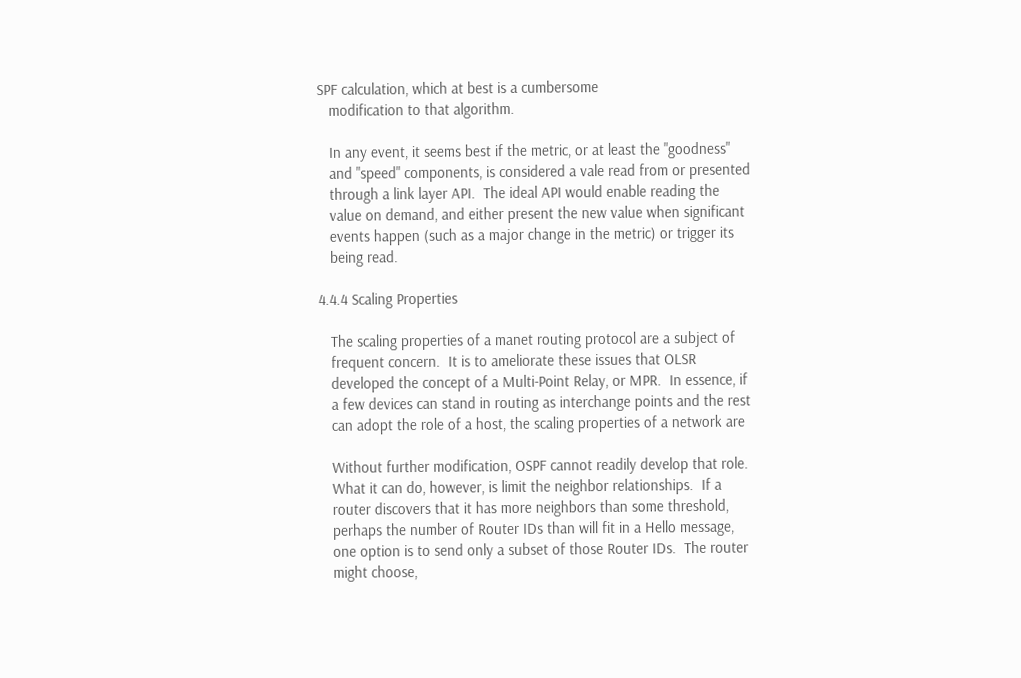SPF calculation, which at best is a cumbersome
   modification to that algorithm.

   In any event, it seems best if the metric, or at least the "goodness"
   and "speed" components, is considered a vale read from or presented
   through a link layer API.  The ideal API would enable reading the
   value on demand, and either present the new value when significant
   events happen (such as a major change in the metric) or trigger its
   being read.

4.4.4 Scaling Properties

   The scaling properties of a manet routing protocol are a subject of
   frequent concern.  It is to ameliorate these issues that OLSR
   developed the concept of a Multi-Point Relay, or MPR.  In essence, if
   a few devices can stand in routing as interchange points and the rest
   can adopt the role of a host, the scaling properties of a network are

   Without further modification, OSPF cannot readily develop that role.
   What it can do, however, is limit the neighbor relationships.  If a
   router discovers that it has more neighbors than some threshold,
   perhaps the number of Router IDs than will fit in a Hello message,
   one option is to send only a subset of those Router IDs.  The router
   might choose,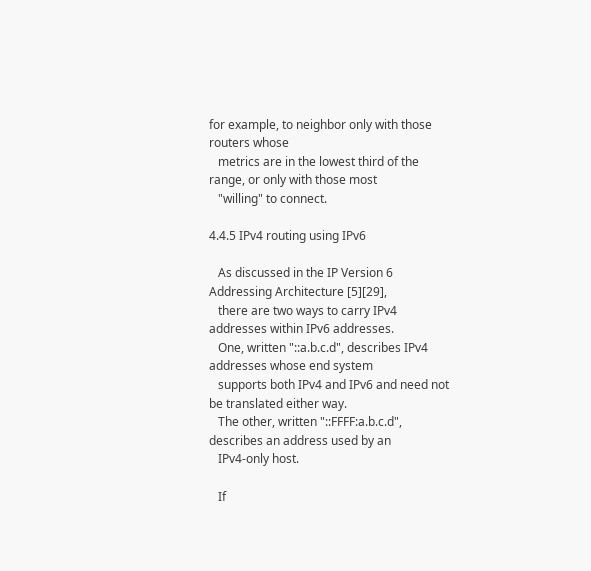for example, to neighbor only with those routers whose
   metrics are in the lowest third of the range, or only with those most
   "willing" to connect.

4.4.5 IPv4 routing using IPv6

   As discussed in the IP Version 6 Addressing Architecture [5][29],
   there are two ways to carry IPv4 addresses within IPv6 addresses.
   One, written "::a.b.c.d", describes IPv4 addresses whose end system
   supports both IPv4 and IPv6 and need not be translated either way.
   The other, written "::FFFF:a.b.c.d", describes an address used by an
   IPv4-only host.

   If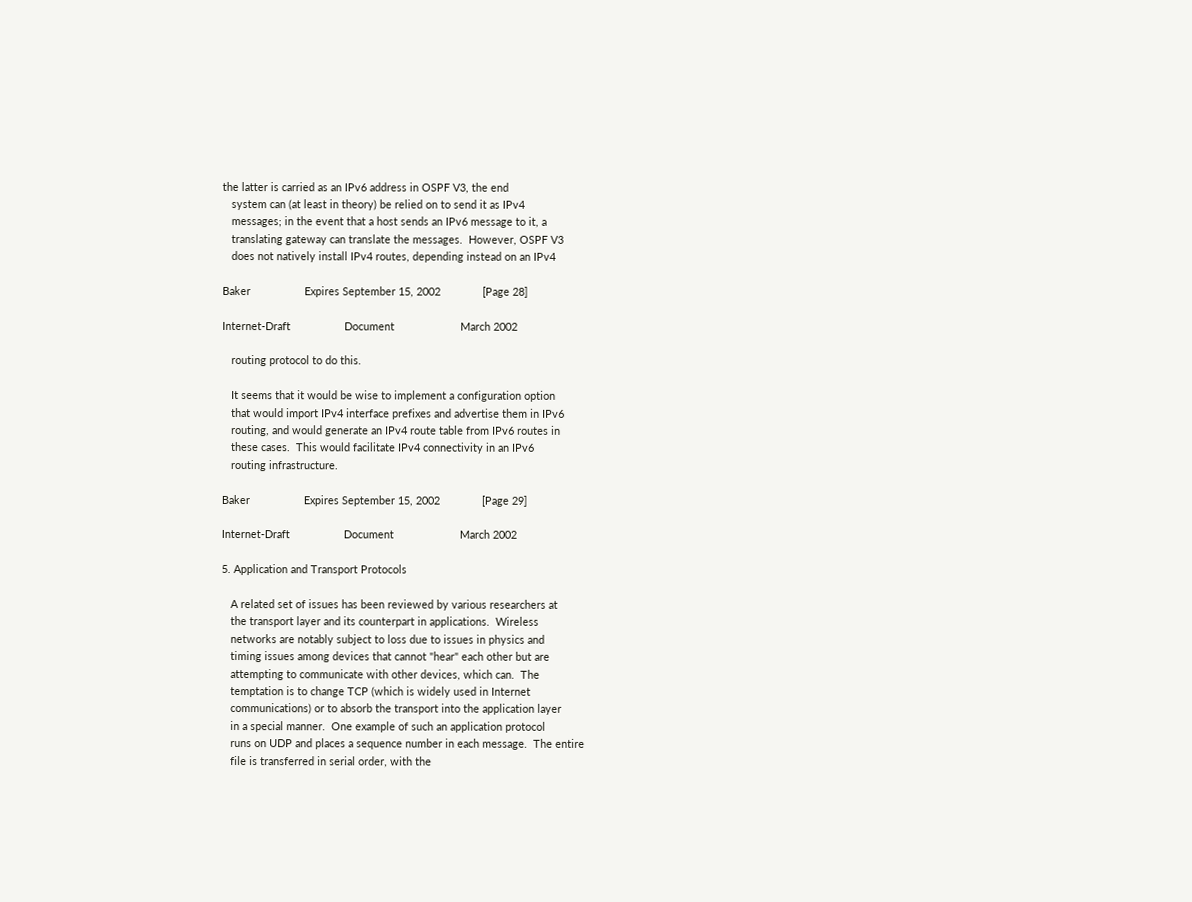the latter is carried as an IPv6 address in OSPF V3, the end
   system can (at least in theory) be relied on to send it as IPv4
   messages; in the event that a host sends an IPv6 message to it, a
   translating gateway can translate the messages.  However, OSPF V3
   does not natively install IPv4 routes, depending instead on an IPv4

Baker                  Expires September 15, 2002              [Page 28]

Internet-Draft                  Document                      March 2002

   routing protocol to do this.

   It seems that it would be wise to implement a configuration option
   that would import IPv4 interface prefixes and advertise them in IPv6
   routing, and would generate an IPv4 route table from IPv6 routes in
   these cases.  This would facilitate IPv4 connectivity in an IPv6
   routing infrastructure.

Baker                  Expires September 15, 2002              [Page 29]

Internet-Draft                  Document                      March 2002

5. Application and Transport Protocols

   A related set of issues has been reviewed by various researchers at
   the transport layer and its counterpart in applications.  Wireless
   networks are notably subject to loss due to issues in physics and
   timing issues among devices that cannot "hear" each other but are
   attempting to communicate with other devices, which can.  The
   temptation is to change TCP (which is widely used in Internet
   communications) or to absorb the transport into the application layer
   in a special manner.  One example of such an application protocol
   runs on UDP and places a sequence number in each message.  The entire
   file is transferred in serial order, with the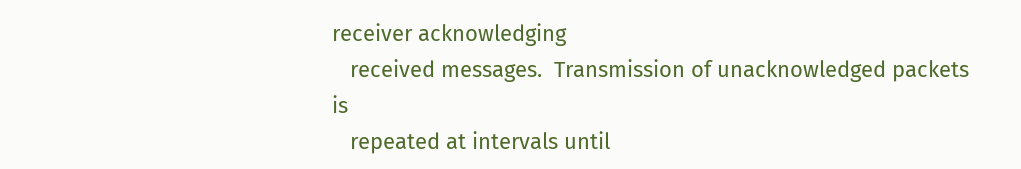receiver acknowledging
   received messages.  Transmission of unacknowledged packets is
   repeated at intervals until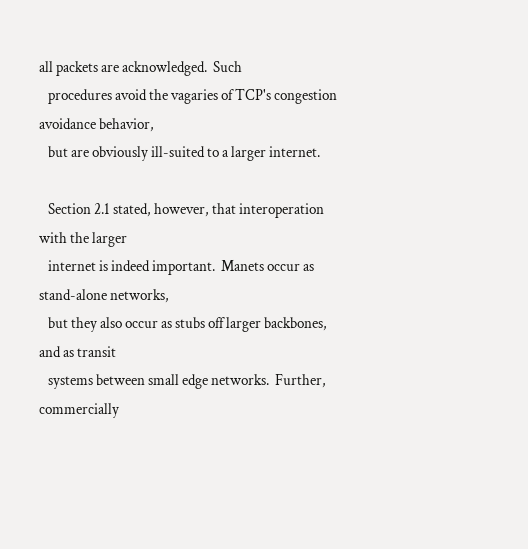all packets are acknowledged.  Such
   procedures avoid the vagaries of TCP's congestion avoidance behavior,
   but are obviously ill-suited to a larger internet.

   Section 2.1 stated, however, that interoperation with the larger
   internet is indeed important.  Manets occur as stand-alone networks,
   but they also occur as stubs off larger backbones, and as transit
   systems between small edge networks.  Further, commercially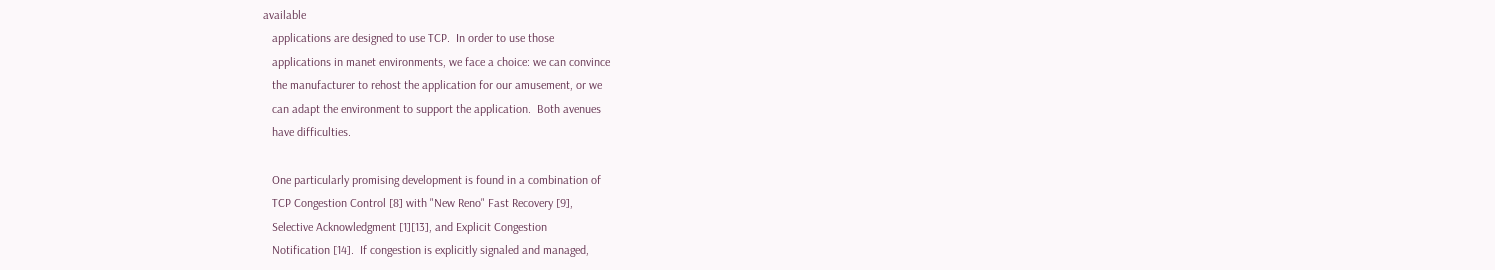available
   applications are designed to use TCP.  In order to use those
   applications in manet environments, we face a choice: we can convince
   the manufacturer to rehost the application for our amusement, or we
   can adapt the environment to support the application.  Both avenues
   have difficulties.

   One particularly promising development is found in a combination of
   TCP Congestion Control [8] with "New Reno" Fast Recovery [9],
   Selective Acknowledgment [1][13], and Explicit Congestion
   Notification [14].  If congestion is explicitly signaled and managed,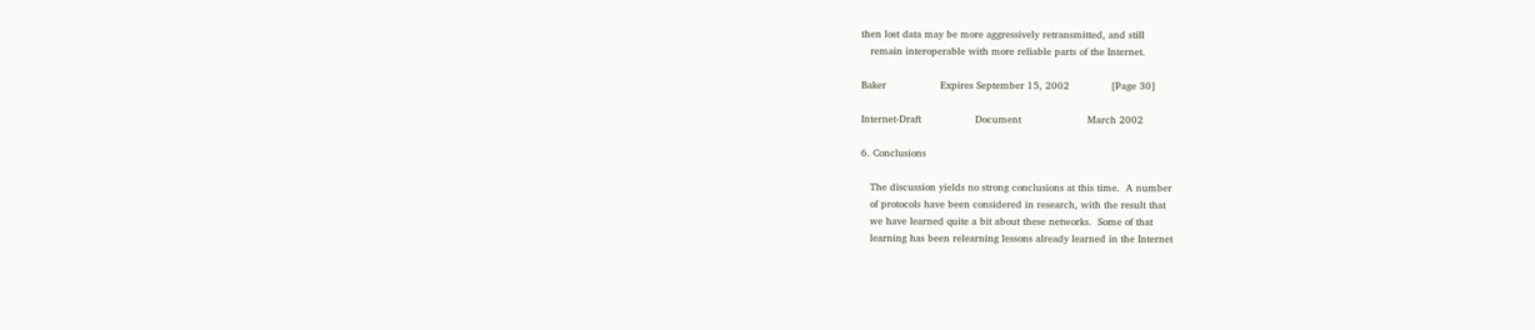then lost data may be more aggressively retransmitted, and still
   remain interoperable with more reliable parts of the Internet.

Baker                  Expires September 15, 2002              [Page 30]

Internet-Draft                  Document                      March 2002

6. Conclusions

   The discussion yields no strong conclusions at this time.  A number
   of protocols have been considered in research, with the result that
   we have learned quite a bit about these networks.  Some of that
   learning has been relearning lessons already learned in the Internet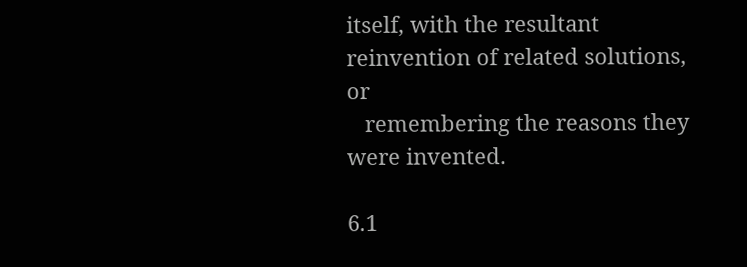itself, with the resultant reinvention of related solutions, or
   remembering the reasons they were invented.

6.1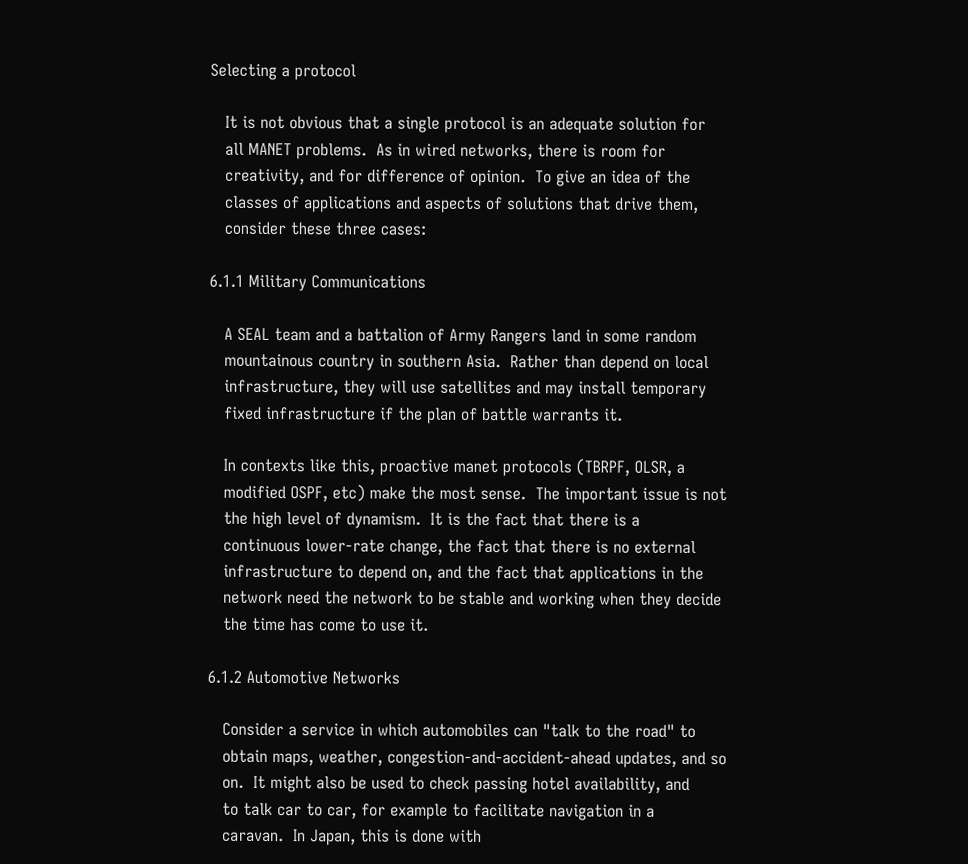Selecting a protocol

   It is not obvious that a single protocol is an adequate solution for
   all MANET problems.  As in wired networks, there is room for
   creativity, and for difference of opinion.  To give an idea of the
   classes of applications and aspects of solutions that drive them,
   consider these three cases:

6.1.1 Military Communications

   A SEAL team and a battalion of Army Rangers land in some random
   mountainous country in southern Asia.  Rather than depend on local
   infrastructure, they will use satellites and may install temporary
   fixed infrastructure if the plan of battle warrants it.

   In contexts like this, proactive manet protocols (TBRPF, OLSR, a
   modified OSPF, etc) make the most sense.  The important issue is not
   the high level of dynamism.  It is the fact that there is a
   continuous lower-rate change, the fact that there is no external
   infrastructure to depend on, and the fact that applications in the
   network need the network to be stable and working when they decide
   the time has come to use it.

6.1.2 Automotive Networks

   Consider a service in which automobiles can "talk to the road" to
   obtain maps, weather, congestion-and-accident-ahead updates, and so
   on.  It might also be used to check passing hotel availability, and
   to talk car to car, for example to facilitate navigation in a
   caravan.  In Japan, this is done with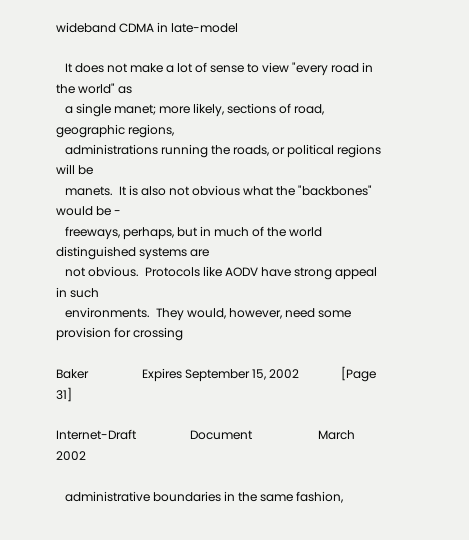wideband CDMA in late-model

   It does not make a lot of sense to view "every road in the world" as
   a single manet; more likely, sections of road, geographic regions,
   administrations running the roads, or political regions will be
   manets.  It is also not obvious what the "backbones" would be -
   freeways, perhaps, but in much of the world distinguished systems are
   not obvious.  Protocols like AODV have strong appeal in such
   environments.  They would, however, need some provision for crossing

Baker                  Expires September 15, 2002              [Page 31]

Internet-Draft                  Document                      March 2002

   administrative boundaries in the same fashion,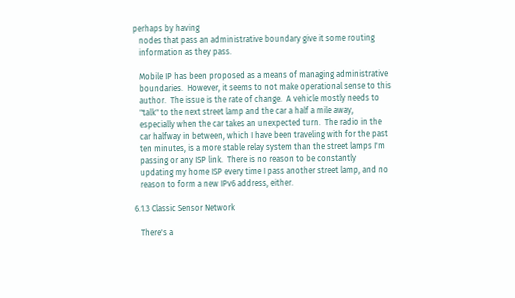perhaps by having
   nodes that pass an administrative boundary give it some routing
   information as they pass.

   Mobile IP has been proposed as a means of managing administrative
   boundaries.  However, it seems to not make operational sense to this
   author.  The issue is the rate of change.  A vehicle mostly needs to
   "talk" to the next street lamp and the car a half a mile away,
   especially when the car takes an unexpected turn.  The radio in the
   car halfway in between, which I have been traveling with for the past
   ten minutes, is a more stable relay system than the street lamps I'm
   passing or any ISP link.  There is no reason to be constantly
   updating my home ISP every time I pass another street lamp, and no
   reason to form a new IPv6 address, either.

6.1.3 Classic Sensor Network

   There's a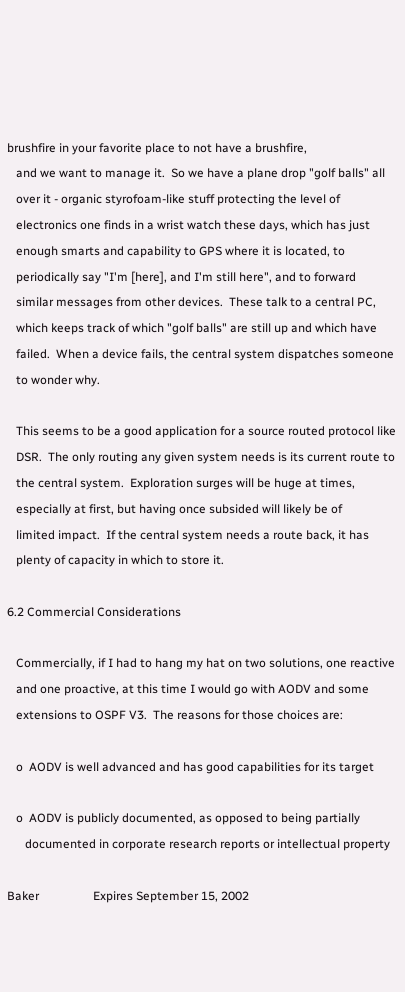brushfire in your favorite place to not have a brushfire,
   and we want to manage it.  So we have a plane drop "golf balls" all
   over it - organic styrofoam-like stuff protecting the level of
   electronics one finds in a wrist watch these days, which has just
   enough smarts and capability to GPS where it is located, to
   periodically say "I'm [here], and I'm still here", and to forward
   similar messages from other devices.  These talk to a central PC,
   which keeps track of which "golf balls" are still up and which have
   failed.  When a device fails, the central system dispatches someone
   to wonder why.

   This seems to be a good application for a source routed protocol like
   DSR.  The only routing any given system needs is its current route to
   the central system.  Exploration surges will be huge at times,
   especially at first, but having once subsided will likely be of
   limited impact.  If the central system needs a route back, it has
   plenty of capacity in which to store it.

6.2 Commercial Considerations

   Commercially, if I had to hang my hat on two solutions, one reactive
   and one proactive, at this time I would go with AODV and some
   extensions to OSPF V3.  The reasons for those choices are:

   o  AODV is well advanced and has good capabilities for its target

   o  AODV is publicly documented, as opposed to being partially
      documented in corporate research reports or intellectual property

Baker                  Expires September 15, 2002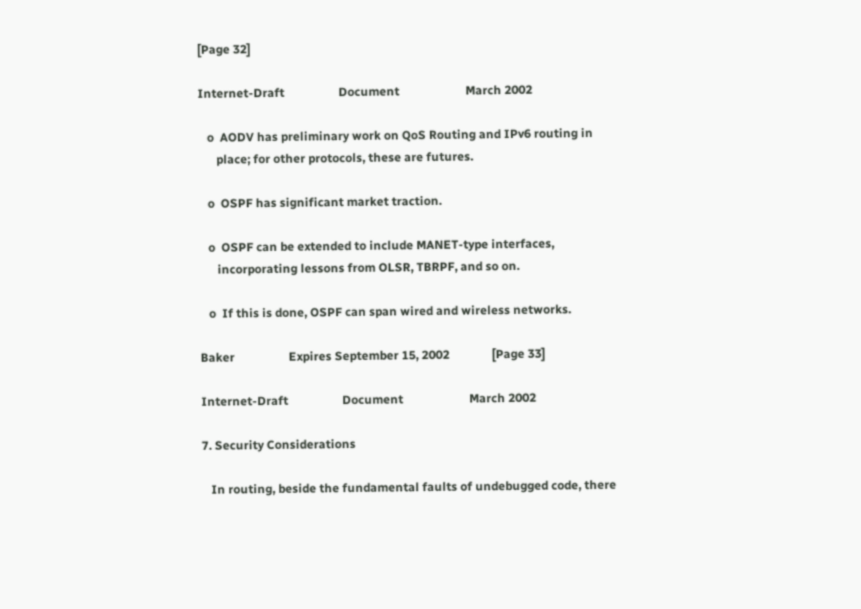[Page 32]

Internet-Draft                  Document                      March 2002

   o  AODV has preliminary work on QoS Routing and IPv6 routing in
      place; for other protocols, these are futures.

   o  OSPF has significant market traction.

   o  OSPF can be extended to include MANET-type interfaces,
      incorporating lessons from OLSR, TBRPF, and so on.

   o  If this is done, OSPF can span wired and wireless networks.

Baker                  Expires September 15, 2002              [Page 33]

Internet-Draft                  Document                      March 2002

7. Security Considerations

   In routing, beside the fundamental faults of undebugged code, there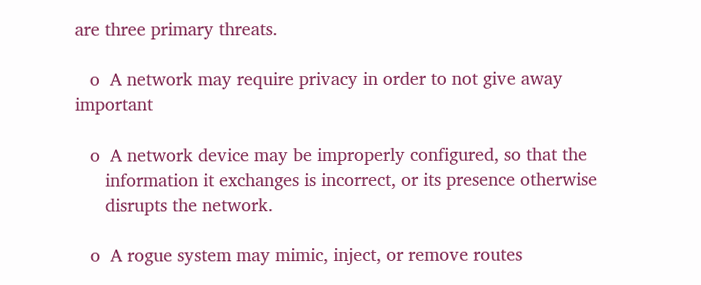are three primary threats.

   o  A network may require privacy in order to not give away important

   o  A network device may be improperly configured, so that the
      information it exchanges is incorrect, or its presence otherwise
      disrupts the network.

   o  A rogue system may mimic, inject, or remove routes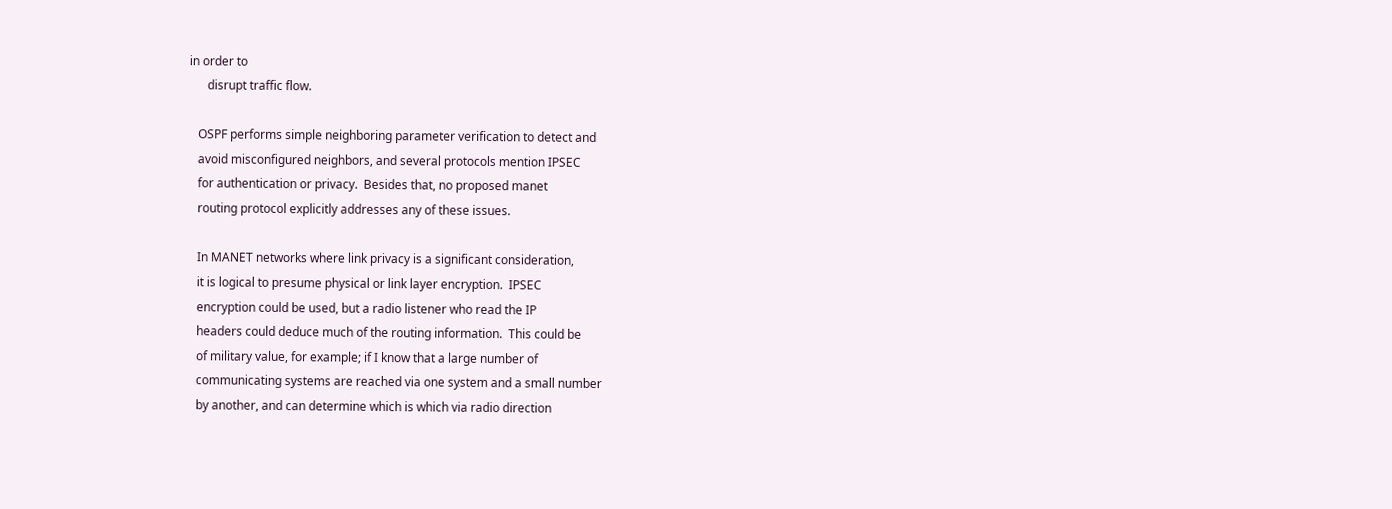in order to
      disrupt traffic flow.

   OSPF performs simple neighboring parameter verification to detect and
   avoid misconfigured neighbors, and several protocols mention IPSEC
   for authentication or privacy.  Besides that, no proposed manet
   routing protocol explicitly addresses any of these issues.

   In MANET networks where link privacy is a significant consideration,
   it is logical to presume physical or link layer encryption.  IPSEC
   encryption could be used, but a radio listener who read the IP
   headers could deduce much of the routing information.  This could be
   of military value, for example; if I know that a large number of
   communicating systems are reached via one system and a small number
   by another, and can determine which is which via radio direction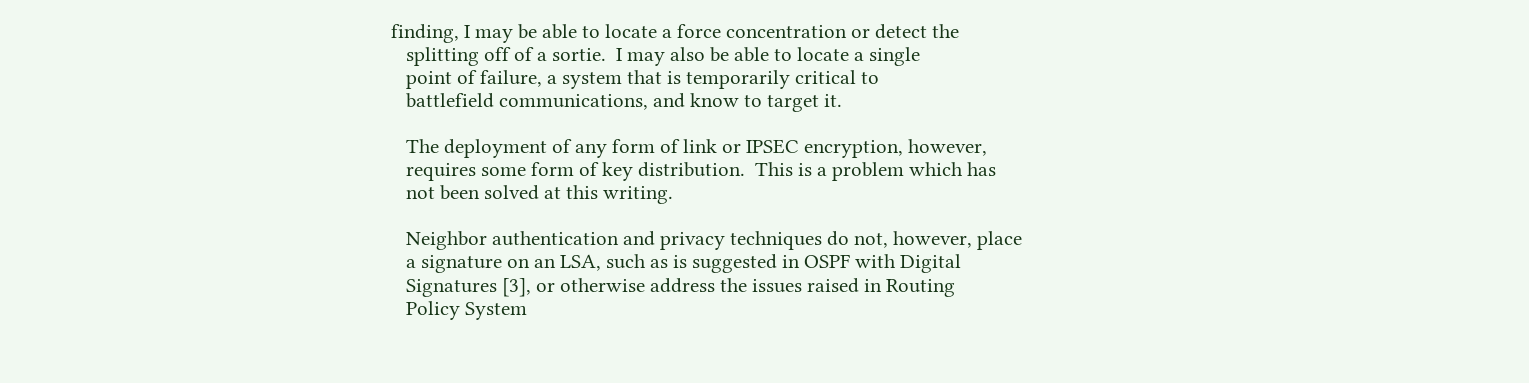finding, I may be able to locate a force concentration or detect the
   splitting off of a sortie.  I may also be able to locate a single
   point of failure, a system that is temporarily critical to
   battlefield communications, and know to target it.

   The deployment of any form of link or IPSEC encryption, however,
   requires some form of key distribution.  This is a problem which has
   not been solved at this writing.

   Neighbor authentication and privacy techniques do not, however, place
   a signature on an LSA, such as is suggested in OSPF with Digital
   Signatures [3], or otherwise address the issues raised in Routing
   Policy System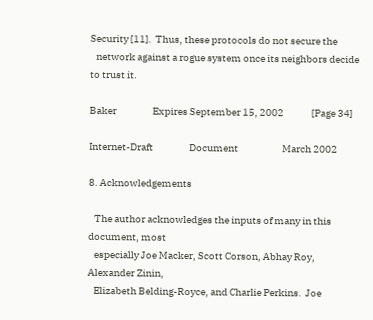Security [11].  Thus, these protocols do not secure the
   network against a rogue system once its neighbors decide to trust it.

Baker                  Expires September 15, 2002              [Page 34]

Internet-Draft                  Document                      March 2002

8. Acknowledgements

   The author acknowledges the inputs of many in this document, most
   especially Joe Macker, Scott Corson, Abhay Roy, Alexander Zinin,
   Elizabeth Belding-Royce, and Charlie Perkins.  Joe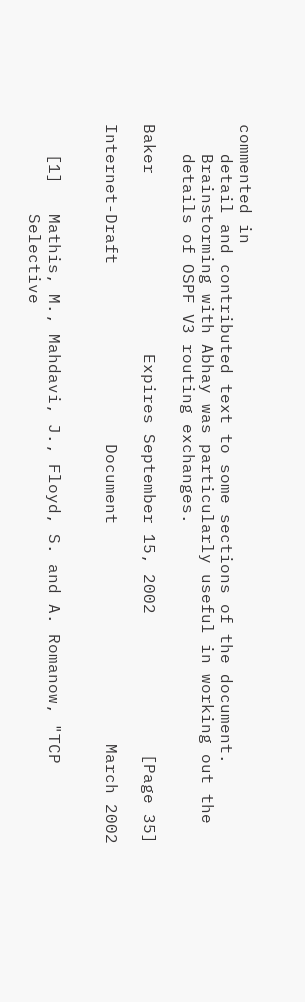commented in
   detail and contributed text to some sections of the document.
   Brainstorming with Abhay was particularly useful in working out the
   details of OSPF V3 routing exchanges.

Baker                  Expires September 15, 2002              [Page 35]

Internet-Draft                  Document                      March 2002


   [1]   Mathis, M., Mahdavi, J., Floyd, S. and A. Romanow, "TCP
         Selective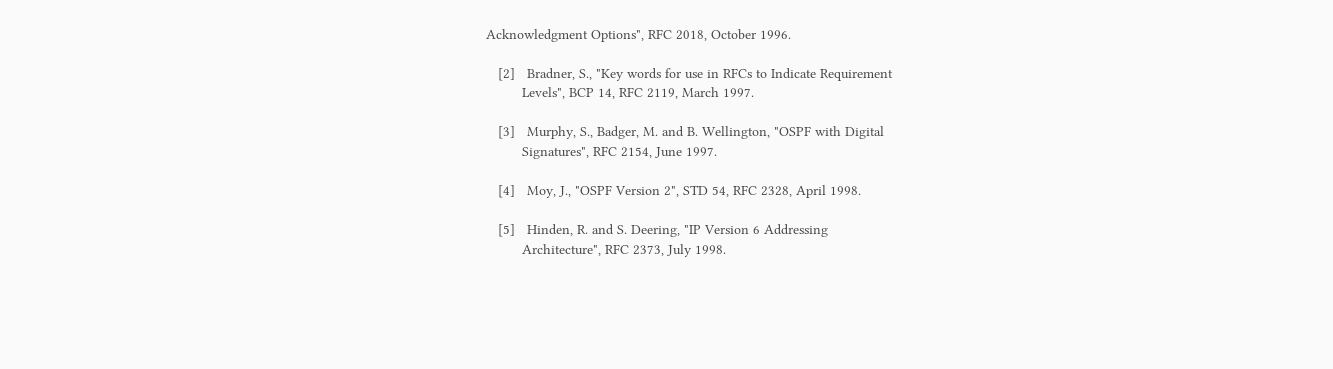Acknowledgment Options", RFC 2018, October 1996.

   [2]   Bradner, S., "Key words for use in RFCs to Indicate Requirement
         Levels", BCP 14, RFC 2119, March 1997.

   [3]   Murphy, S., Badger, M. and B. Wellington, "OSPF with Digital
         Signatures", RFC 2154, June 1997.

   [4]   Moy, J., "OSPF Version 2", STD 54, RFC 2328, April 1998.

   [5]   Hinden, R. and S. Deering, "IP Version 6 Addressing
         Architecture", RFC 2373, July 1998.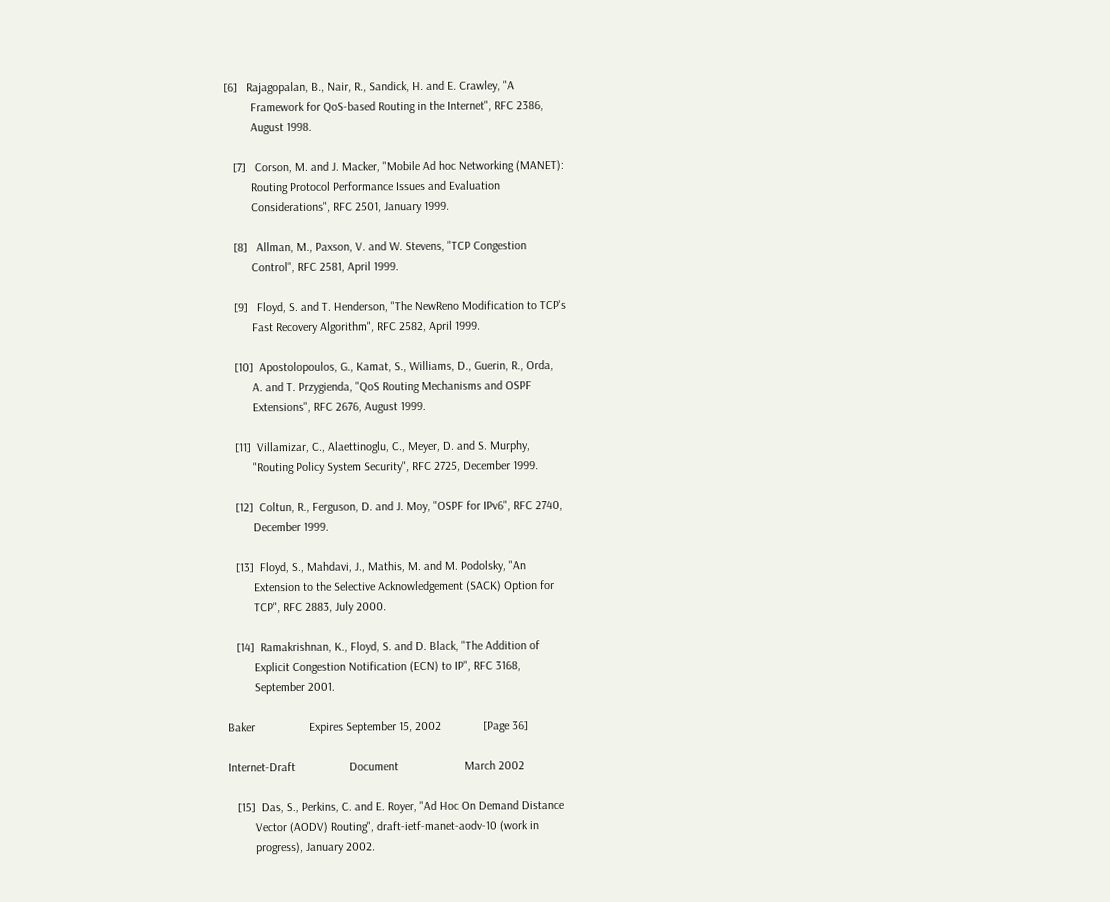[6]   Rajagopalan, B., Nair, R., Sandick, H. and E. Crawley, "A
         Framework for QoS-based Routing in the Internet", RFC 2386,
         August 1998.

   [7]   Corson, M. and J. Macker, "Mobile Ad hoc Networking (MANET):
         Routing Protocol Performance Issues and Evaluation
         Considerations", RFC 2501, January 1999.

   [8]   Allman, M., Paxson, V. and W. Stevens, "TCP Congestion
         Control", RFC 2581, April 1999.

   [9]   Floyd, S. and T. Henderson, "The NewReno Modification to TCP's
         Fast Recovery Algorithm", RFC 2582, April 1999.

   [10]  Apostolopoulos, G., Kamat, S., Williams, D., Guerin, R., Orda,
         A. and T. Przygienda, "QoS Routing Mechanisms and OSPF
         Extensions", RFC 2676, August 1999.

   [11]  Villamizar, C., Alaettinoglu, C., Meyer, D. and S. Murphy,
         "Routing Policy System Security", RFC 2725, December 1999.

   [12]  Coltun, R., Ferguson, D. and J. Moy, "OSPF for IPv6", RFC 2740,
         December 1999.

   [13]  Floyd, S., Mahdavi, J., Mathis, M. and M. Podolsky, "An
         Extension to the Selective Acknowledgement (SACK) Option for
         TCP", RFC 2883, July 2000.

   [14]  Ramakrishnan, K., Floyd, S. and D. Black, "The Addition of
         Explicit Congestion Notification (ECN) to IP", RFC 3168,
         September 2001.

Baker                  Expires September 15, 2002              [Page 36]

Internet-Draft                  Document                      March 2002

   [15]  Das, S., Perkins, C. and E. Royer, "Ad Hoc On Demand Distance
         Vector (AODV) Routing", draft-ietf-manet-aodv-10 (work in
         progress), January 2002.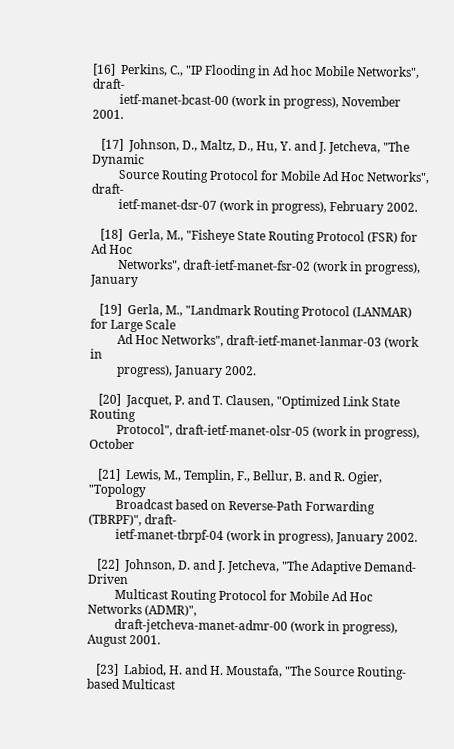[16]  Perkins, C., "IP Flooding in Ad hoc Mobile Networks", draft-
         ietf-manet-bcast-00 (work in progress), November 2001.

   [17]  Johnson, D., Maltz, D., Hu, Y. and J. Jetcheva, "The Dynamic
         Source Routing Protocol for Mobile Ad Hoc Networks", draft-
         ietf-manet-dsr-07 (work in progress), February 2002.

   [18]  Gerla, M., "Fisheye State Routing Protocol (FSR) for Ad Hoc
         Networks", draft-ietf-manet-fsr-02 (work in progress), January

   [19]  Gerla, M., "Landmark Routing Protocol (LANMAR) for Large Scale
         Ad Hoc Networks", draft-ietf-manet-lanmar-03 (work in
         progress), January 2002.

   [20]  Jacquet, P. and T. Clausen, "Optimized Link State Routing
         Protocol", draft-ietf-manet-olsr-05 (work in progress), October

   [21]  Lewis, M., Templin, F., Bellur, B. and R. Ogier, "Topology
         Broadcast based on Reverse-Path Forwarding (TBRPF)", draft-
         ietf-manet-tbrpf-04 (work in progress), January 2002.

   [22]  Johnson, D. and J. Jetcheva, "The Adaptive Demand-Driven
         Multicast Routing Protocol for Mobile Ad Hoc  Networks (ADMR)",
         draft-jetcheva-manet-admr-00 (work in progress), August 2001.

   [23]  Labiod, H. and H. Moustafa, "The Source Routing-based Multicast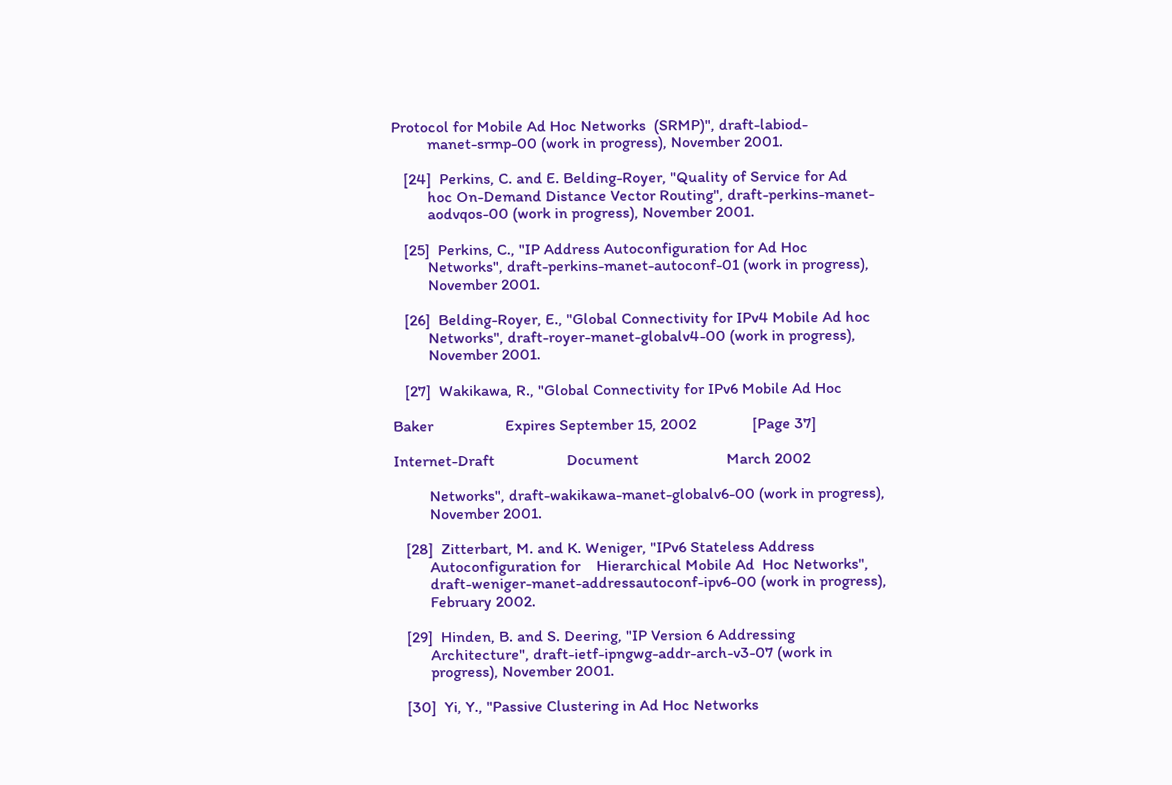Protocol for Mobile Ad Hoc Networks  (SRMP)", draft-labiod-
         manet-srmp-00 (work in progress), November 2001.

   [24]  Perkins, C. and E. Belding-Royer, "Quality of Service for Ad
         hoc On-Demand Distance Vector Routing", draft-perkins-manet-
         aodvqos-00 (work in progress), November 2001.

   [25]  Perkins, C., "IP Address Autoconfiguration for Ad Hoc
         Networks", draft-perkins-manet-autoconf-01 (work in progress),
         November 2001.

   [26]  Belding-Royer, E., "Global Connectivity for IPv4 Mobile Ad hoc
         Networks", draft-royer-manet-globalv4-00 (work in progress),
         November 2001.

   [27]  Wakikawa, R., "Global Connectivity for IPv6 Mobile Ad Hoc

Baker                  Expires September 15, 2002              [Page 37]

Internet-Draft                  Document                      March 2002

         Networks", draft-wakikawa-manet-globalv6-00 (work in progress),
         November 2001.

   [28]  Zitterbart, M. and K. Weniger, "IPv6 Stateless Address
         Autoconfiguration for    Hierarchical Mobile Ad  Hoc Networks",
         draft-weniger-manet-addressautoconf-ipv6-00 (work in progress),
         February 2002.

   [29]  Hinden, B. and S. Deering, "IP Version 6 Addressing
         Architecture", draft-ietf-ipngwg-addr-arch-v3-07 (work in
         progress), November 2001.

   [30]  Yi, Y., "Passive Clustering in Ad Hoc Networks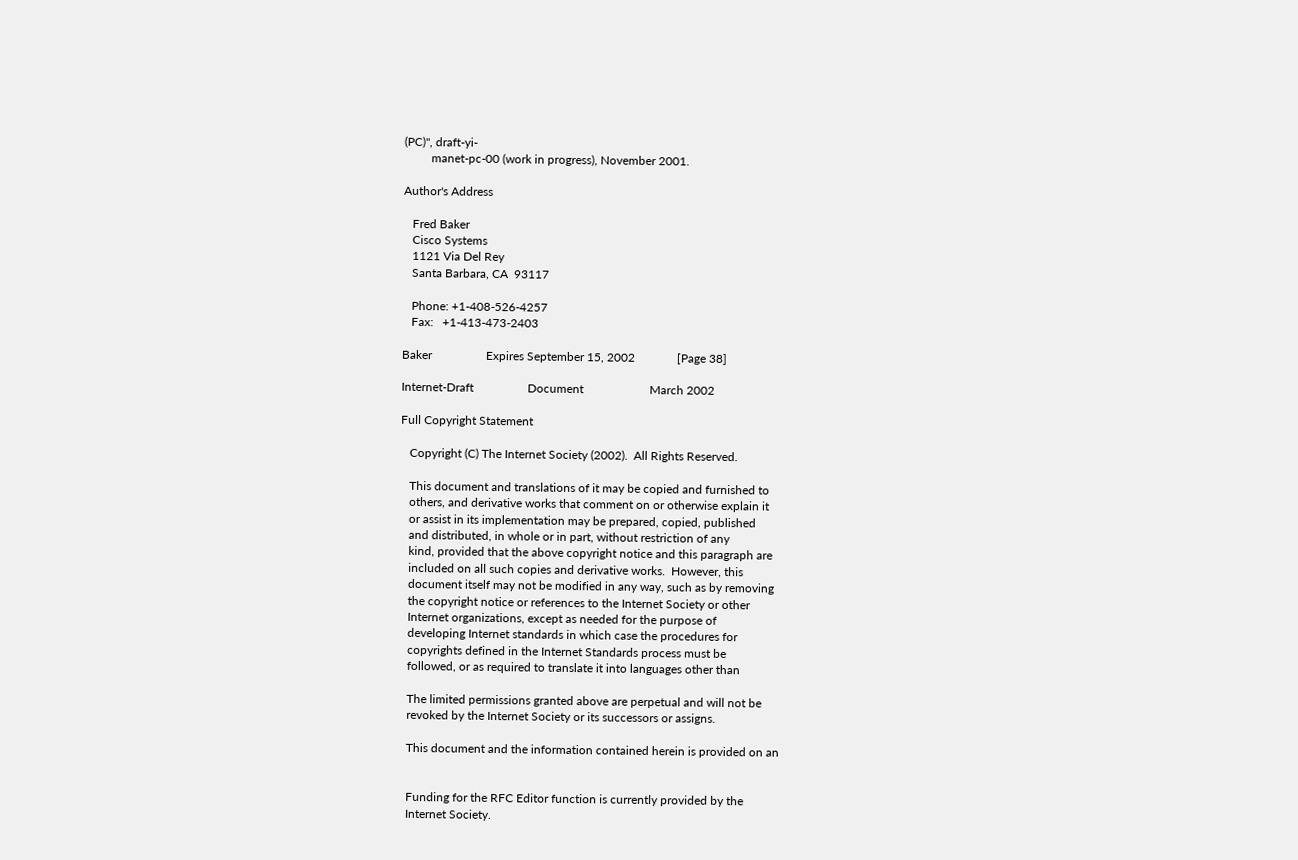(PC)", draft-yi-
         manet-pc-00 (work in progress), November 2001.

Author's Address

   Fred Baker
   Cisco Systems
   1121 Via Del Rey
   Santa Barbara, CA  93117

   Phone: +1-408-526-4257
   Fax:   +1-413-473-2403

Baker                  Expires September 15, 2002              [Page 38]

Internet-Draft                  Document                      March 2002

Full Copyright Statement

   Copyright (C) The Internet Society (2002).  All Rights Reserved.

   This document and translations of it may be copied and furnished to
   others, and derivative works that comment on or otherwise explain it
   or assist in its implementation may be prepared, copied, published
   and distributed, in whole or in part, without restriction of any
   kind, provided that the above copyright notice and this paragraph are
   included on all such copies and derivative works.  However, this
   document itself may not be modified in any way, such as by removing
   the copyright notice or references to the Internet Society or other
   Internet organizations, except as needed for the purpose of
   developing Internet standards in which case the procedures for
   copyrights defined in the Internet Standards process must be
   followed, or as required to translate it into languages other than

   The limited permissions granted above are perpetual and will not be
   revoked by the Internet Society or its successors or assigns.

   This document and the information contained herein is provided on an


   Funding for the RFC Editor function is currently provided by the
   Internet Society.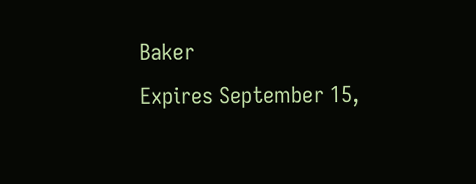Baker                  Expires September 15,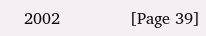2002              [Page 39]